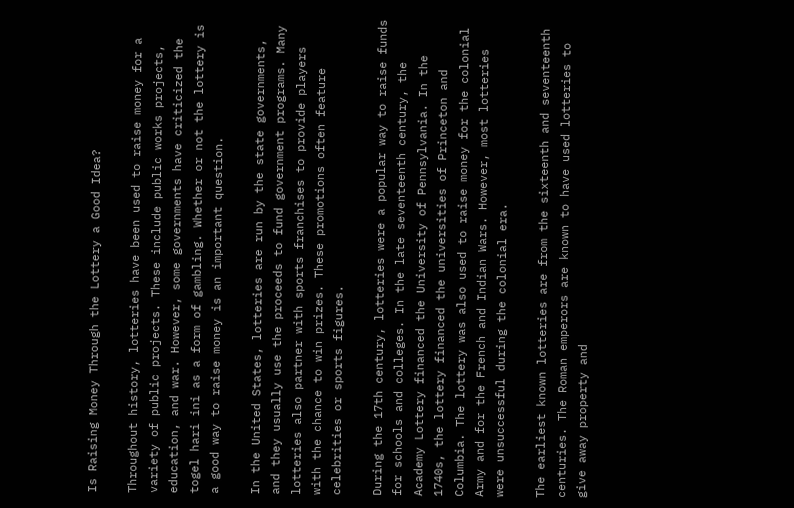Is Raising Money Through the Lottery a Good Idea?

Throughout history, lotteries have been used to raise money for a variety of public projects. These include public works projects, education, and war. However, some governments have criticized the togel hari ini as a form of gambling. Whether or not the lottery is a good way to raise money is an important question.

In the United States, lotteries are run by the state governments, and they usually use the proceeds to fund government programs. Many lotteries also partner with sports franchises to provide players with the chance to win prizes. These promotions often feature celebrities or sports figures.

During the 17th century, lotteries were a popular way to raise funds for schools and colleges. In the late seventeenth century, the Academy Lottery financed the University of Pennsylvania. In the 1740s, the lottery financed the universities of Princeton and Columbia. The lottery was also used to raise money for the colonial Army and for the French and Indian Wars. However, most lotteries were unsuccessful during the colonial era.

The earliest known lotteries are from the sixteenth and seventeenth centuries. The Roman emperors are known to have used lotteries to give away property and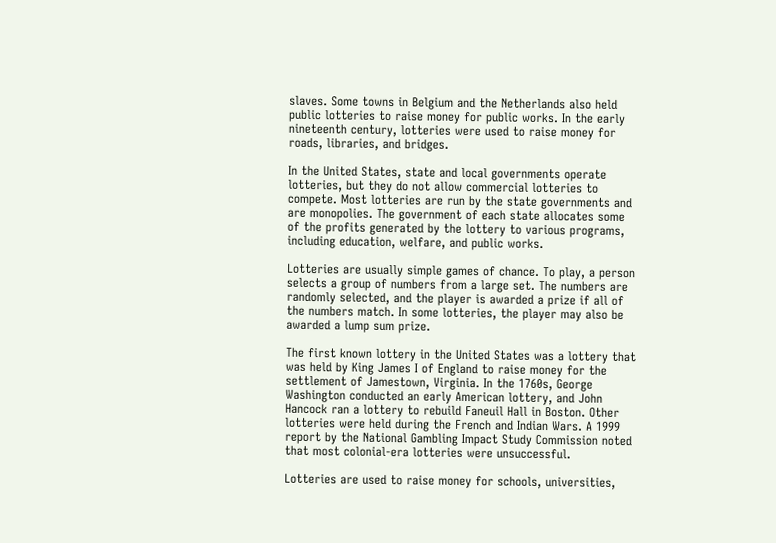slaves. Some towns in Belgium and the Netherlands also held public lotteries to raise money for public works. In the early nineteenth century, lotteries were used to raise money for roads, libraries, and bridges.

In the United States, state and local governments operate lotteries, but they do not allow commercial lotteries to compete. Most lotteries are run by the state governments and are monopolies. The government of each state allocates some of the profits generated by the lottery to various programs, including education, welfare, and public works.

Lotteries are usually simple games of chance. To play, a person selects a group of numbers from a large set. The numbers are randomly selected, and the player is awarded a prize if all of the numbers match. In some lotteries, the player may also be awarded a lump sum prize.

The first known lottery in the United States was a lottery that was held by King James I of England to raise money for the settlement of Jamestown, Virginia. In the 1760s, George Washington conducted an early American lottery, and John Hancock ran a lottery to rebuild Faneuil Hall in Boston. Other lotteries were held during the French and Indian Wars. A 1999 report by the National Gambling Impact Study Commission noted that most colonial-era lotteries were unsuccessful.

Lotteries are used to raise money for schools, universities,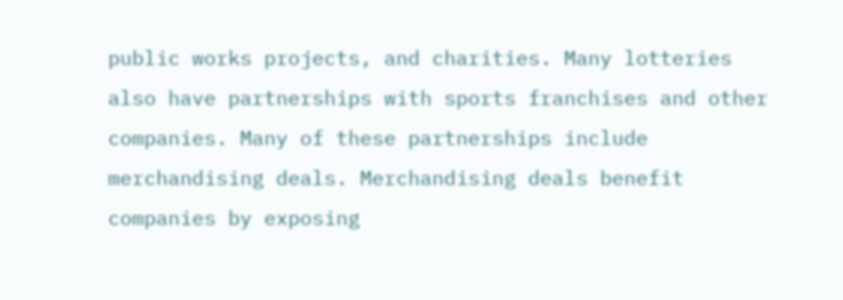public works projects, and charities. Many lotteries also have partnerships with sports franchises and other companies. Many of these partnerships include merchandising deals. Merchandising deals benefit companies by exposing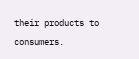their products to consumers.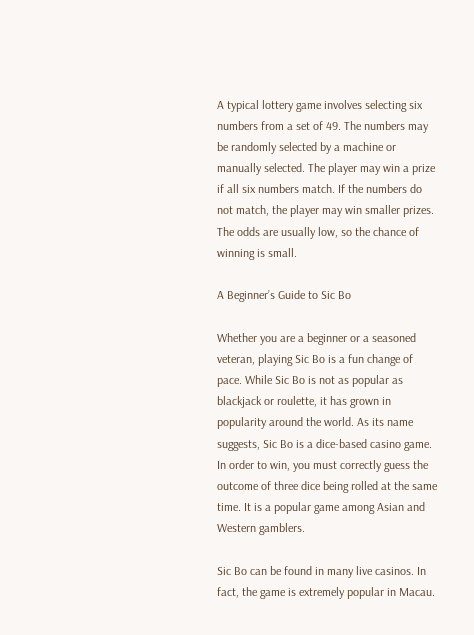A typical lottery game involves selecting six numbers from a set of 49. The numbers may be randomly selected by a machine or manually selected. The player may win a prize if all six numbers match. If the numbers do not match, the player may win smaller prizes. The odds are usually low, so the chance of winning is small.

A Beginner’s Guide to Sic Bo

Whether you are a beginner or a seasoned veteran, playing Sic Bo is a fun change of pace. While Sic Bo is not as popular as blackjack or roulette, it has grown in popularity around the world. As its name suggests, Sic Bo is a dice-based casino game. In order to win, you must correctly guess the outcome of three dice being rolled at the same time. It is a popular game among Asian and Western gamblers.

Sic Bo can be found in many live casinos. In fact, the game is extremely popular in Macau.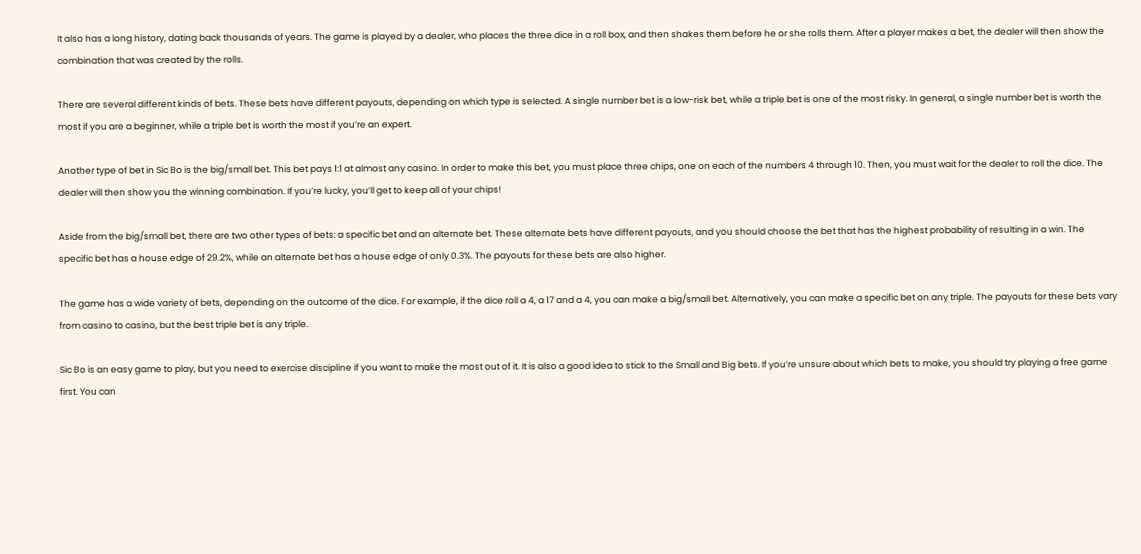It also has a long history, dating back thousands of years. The game is played by a dealer, who places the three dice in a roll box, and then shakes them before he or she rolls them. After a player makes a bet, the dealer will then show the combination that was created by the rolls.

There are several different kinds of bets. These bets have different payouts, depending on which type is selected. A single number bet is a low-risk bet, while a triple bet is one of the most risky. In general, a single number bet is worth the most if you are a beginner, while a triple bet is worth the most if you’re an expert.

Another type of bet in Sic Bo is the big/small bet. This bet pays 1:1 at almost any casino. In order to make this bet, you must place three chips, one on each of the numbers 4 through 10. Then, you must wait for the dealer to roll the dice. The dealer will then show you the winning combination. If you’re lucky, you’ll get to keep all of your chips!

Aside from the big/small bet, there are two other types of bets: a specific bet and an alternate bet. These alternate bets have different payouts, and you should choose the bet that has the highest probability of resulting in a win. The specific bet has a house edge of 29.2%, while an alternate bet has a house edge of only 0.3%. The payouts for these bets are also higher.

The game has a wide variety of bets, depending on the outcome of the dice. For example, if the dice roll a 4, a 17 and a 4, you can make a big/small bet. Alternatively, you can make a specific bet on any triple. The payouts for these bets vary from casino to casino, but the best triple bet is any triple.

Sic Bo is an easy game to play, but you need to exercise discipline if you want to make the most out of it. It is also a good idea to stick to the Small and Big bets. If you’re unsure about which bets to make, you should try playing a free game first. You can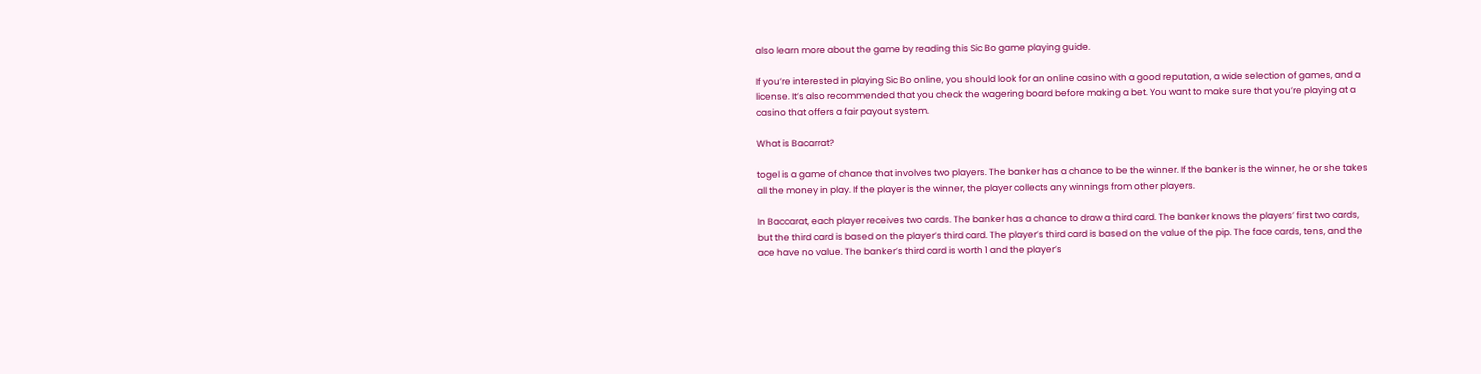also learn more about the game by reading this Sic Bo game playing guide.

If you’re interested in playing Sic Bo online, you should look for an online casino with a good reputation, a wide selection of games, and a license. It’s also recommended that you check the wagering board before making a bet. You want to make sure that you’re playing at a casino that offers a fair payout system.

What is Bacarrat?

togel is a game of chance that involves two players. The banker has a chance to be the winner. If the banker is the winner, he or she takes all the money in play. If the player is the winner, the player collects any winnings from other players.

In Baccarat, each player receives two cards. The banker has a chance to draw a third card. The banker knows the players’ first two cards, but the third card is based on the player’s third card. The player’s third card is based on the value of the pip. The face cards, tens, and the ace have no value. The banker’s third card is worth 1 and the player’s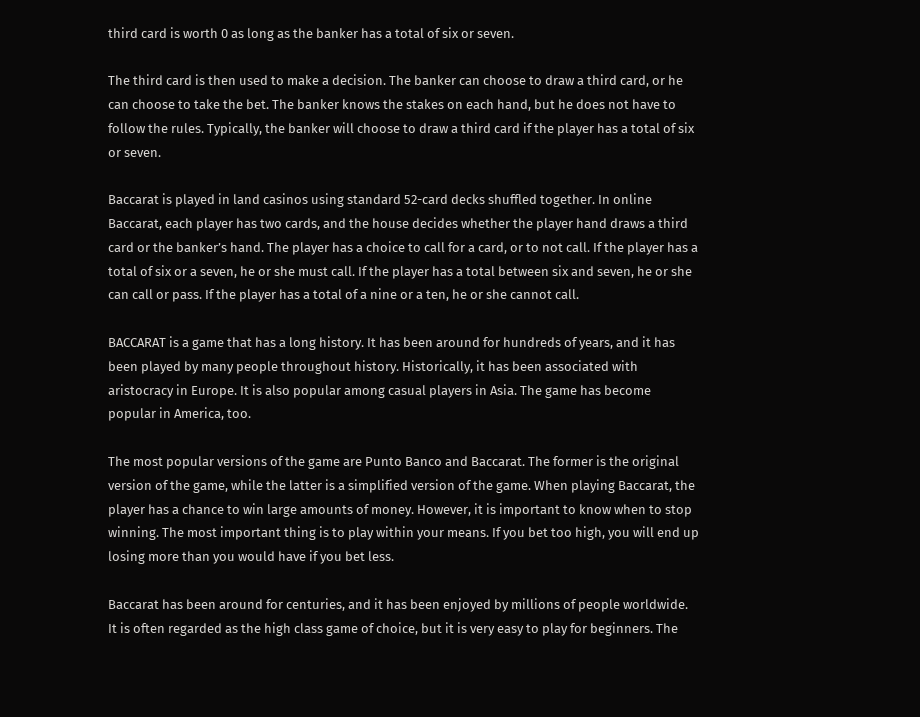third card is worth 0 as long as the banker has a total of six or seven.

The third card is then used to make a decision. The banker can choose to draw a third card, or he can choose to take the bet. The banker knows the stakes on each hand, but he does not have to follow the rules. Typically, the banker will choose to draw a third card if the player has a total of six or seven.

Baccarat is played in land casinos using standard 52-card decks shuffled together. In online Baccarat, each player has two cards, and the house decides whether the player hand draws a third card or the banker’s hand. The player has a choice to call for a card, or to not call. If the player has a total of six or a seven, he or she must call. If the player has a total between six and seven, he or she can call or pass. If the player has a total of a nine or a ten, he or she cannot call.

BACCARAT is a game that has a long history. It has been around for hundreds of years, and it has been played by many people throughout history. Historically, it has been associated with aristocracy in Europe. It is also popular among casual players in Asia. The game has become popular in America, too.

The most popular versions of the game are Punto Banco and Baccarat. The former is the original version of the game, while the latter is a simplified version of the game. When playing Baccarat, the player has a chance to win large amounts of money. However, it is important to know when to stop winning. The most important thing is to play within your means. If you bet too high, you will end up losing more than you would have if you bet less.

Baccarat has been around for centuries, and it has been enjoyed by millions of people worldwide. It is often regarded as the high class game of choice, but it is very easy to play for beginners. The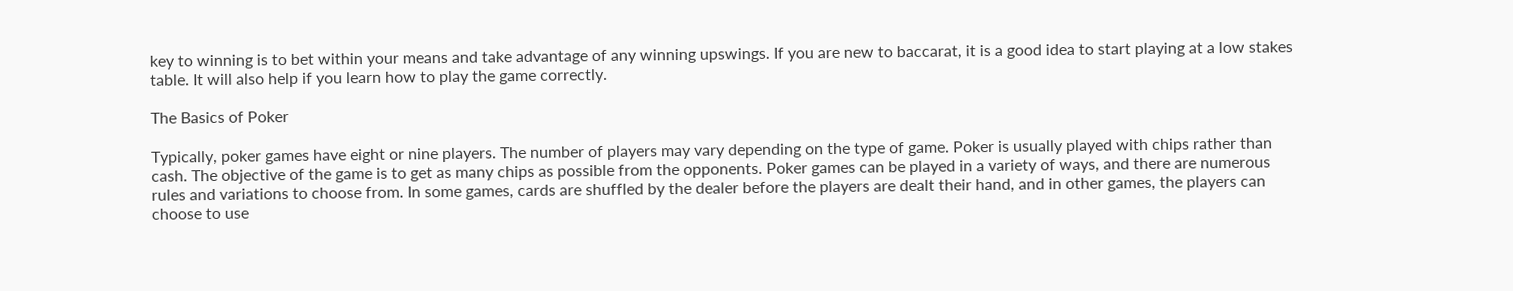key to winning is to bet within your means and take advantage of any winning upswings. If you are new to baccarat, it is a good idea to start playing at a low stakes table. It will also help if you learn how to play the game correctly.

The Basics of Poker

Typically, poker games have eight or nine players. The number of players may vary depending on the type of game. Poker is usually played with chips rather than cash. The objective of the game is to get as many chips as possible from the opponents. Poker games can be played in a variety of ways, and there are numerous rules and variations to choose from. In some games, cards are shuffled by the dealer before the players are dealt their hand, and in other games, the players can choose to use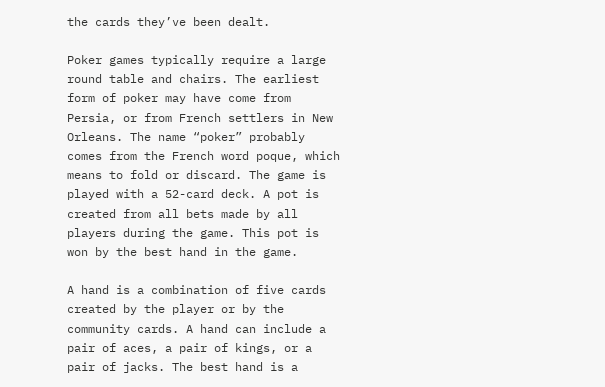the cards they’ve been dealt.

Poker games typically require a large round table and chairs. The earliest form of poker may have come from Persia, or from French settlers in New Orleans. The name “poker” probably comes from the French word poque, which means to fold or discard. The game is played with a 52-card deck. A pot is created from all bets made by all players during the game. This pot is won by the best hand in the game.

A hand is a combination of five cards created by the player or by the community cards. A hand can include a pair of aces, a pair of kings, or a pair of jacks. The best hand is a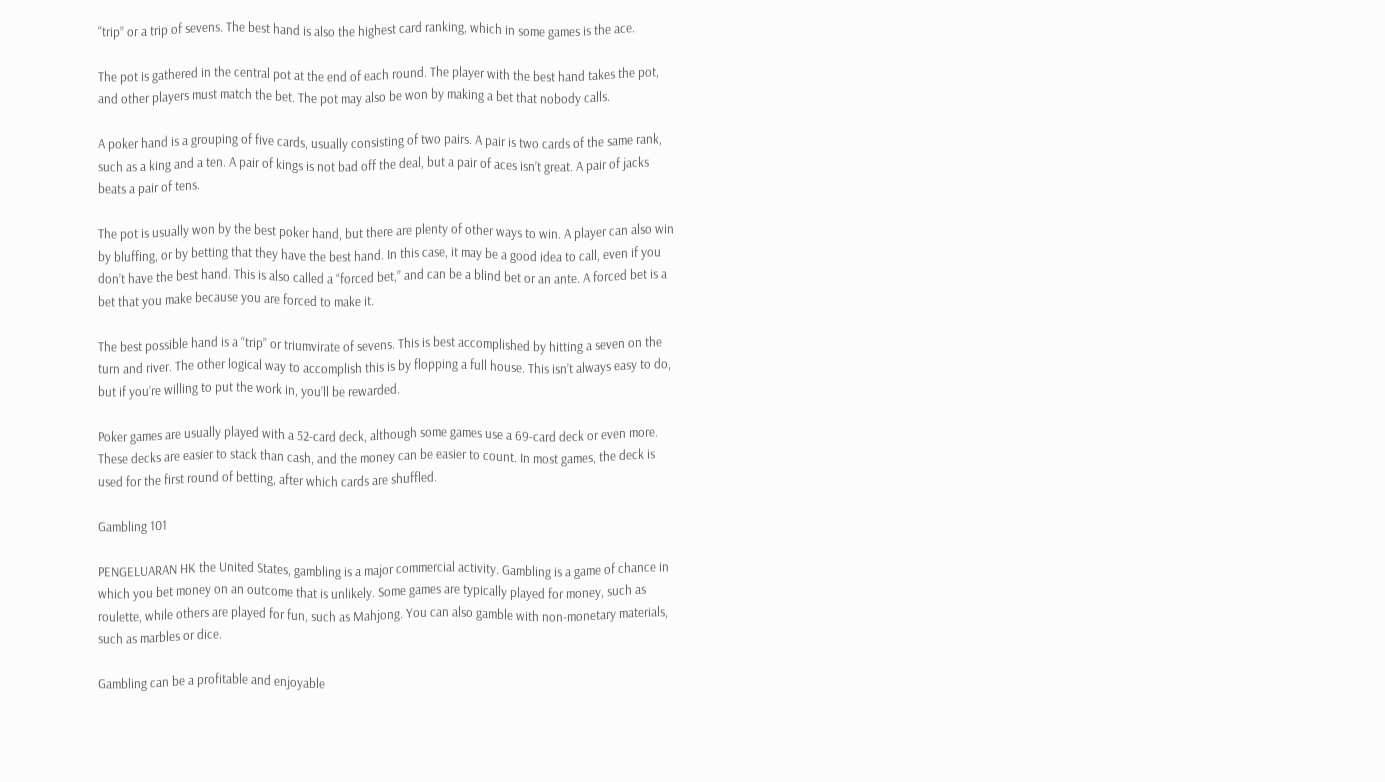“trip” or a trip of sevens. The best hand is also the highest card ranking, which in some games is the ace.

The pot is gathered in the central pot at the end of each round. The player with the best hand takes the pot, and other players must match the bet. The pot may also be won by making a bet that nobody calls.

A poker hand is a grouping of five cards, usually consisting of two pairs. A pair is two cards of the same rank, such as a king and a ten. A pair of kings is not bad off the deal, but a pair of aces isn’t great. A pair of jacks beats a pair of tens.

The pot is usually won by the best poker hand, but there are plenty of other ways to win. A player can also win by bluffing, or by betting that they have the best hand. In this case, it may be a good idea to call, even if you don’t have the best hand. This is also called a “forced bet,” and can be a blind bet or an ante. A forced bet is a bet that you make because you are forced to make it.

The best possible hand is a “trip” or triumvirate of sevens. This is best accomplished by hitting a seven on the turn and river. The other logical way to accomplish this is by flopping a full house. This isn’t always easy to do, but if you’re willing to put the work in, you’ll be rewarded.

Poker games are usually played with a 52-card deck, although some games use a 69-card deck or even more. These decks are easier to stack than cash, and the money can be easier to count. In most games, the deck is used for the first round of betting, after which cards are shuffled.

Gambling 101

PENGELUARAN HK the United States, gambling is a major commercial activity. Gambling is a game of chance in which you bet money on an outcome that is unlikely. Some games are typically played for money, such as roulette, while others are played for fun, such as Mahjong. You can also gamble with non-monetary materials, such as marbles or dice.

Gambling can be a profitable and enjoyable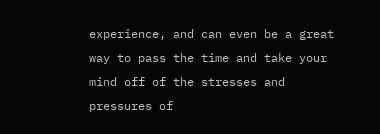experience, and can even be a great way to pass the time and take your mind off of the stresses and pressures of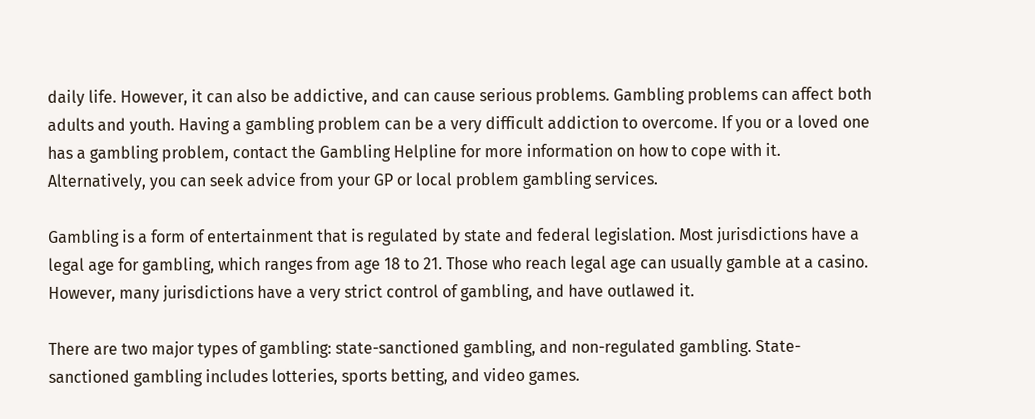daily life. However, it can also be addictive, and can cause serious problems. Gambling problems can affect both adults and youth. Having a gambling problem can be a very difficult addiction to overcome. If you or a loved one has a gambling problem, contact the Gambling Helpline for more information on how to cope with it. Alternatively, you can seek advice from your GP or local problem gambling services.

Gambling is a form of entertainment that is regulated by state and federal legislation. Most jurisdictions have a legal age for gambling, which ranges from age 18 to 21. Those who reach legal age can usually gamble at a casino. However, many jurisdictions have a very strict control of gambling, and have outlawed it.

There are two major types of gambling: state-sanctioned gambling, and non-regulated gambling. State-sanctioned gambling includes lotteries, sports betting, and video games.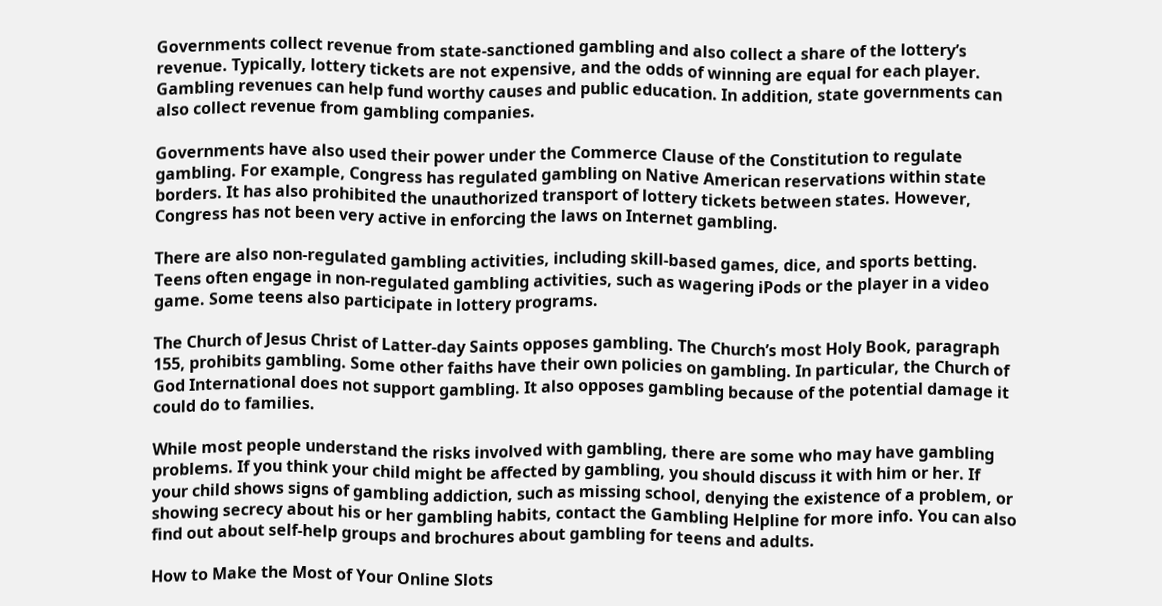Governments collect revenue from state-sanctioned gambling and also collect a share of the lottery’s revenue. Typically, lottery tickets are not expensive, and the odds of winning are equal for each player. Gambling revenues can help fund worthy causes and public education. In addition, state governments can also collect revenue from gambling companies.

Governments have also used their power under the Commerce Clause of the Constitution to regulate gambling. For example, Congress has regulated gambling on Native American reservations within state borders. It has also prohibited the unauthorized transport of lottery tickets between states. However, Congress has not been very active in enforcing the laws on Internet gambling.

There are also non-regulated gambling activities, including skill-based games, dice, and sports betting. Teens often engage in non-regulated gambling activities, such as wagering iPods or the player in a video game. Some teens also participate in lottery programs.

The Church of Jesus Christ of Latter-day Saints opposes gambling. The Church’s most Holy Book, paragraph 155, prohibits gambling. Some other faiths have their own policies on gambling. In particular, the Church of God International does not support gambling. It also opposes gambling because of the potential damage it could do to families.

While most people understand the risks involved with gambling, there are some who may have gambling problems. If you think your child might be affected by gambling, you should discuss it with him or her. If your child shows signs of gambling addiction, such as missing school, denying the existence of a problem, or showing secrecy about his or her gambling habits, contact the Gambling Helpline for more info. You can also find out about self-help groups and brochures about gambling for teens and adults.

How to Make the Most of Your Online Slots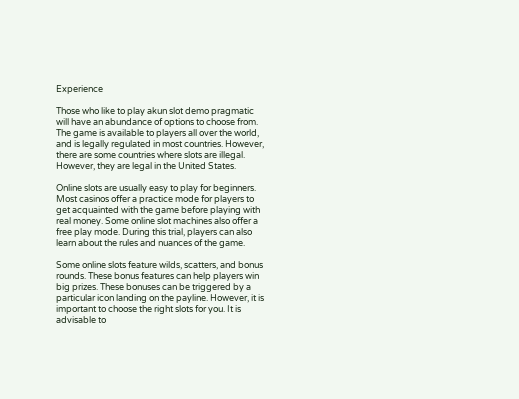Experience

Those who like to play akun slot demo pragmatic will have an abundance of options to choose from. The game is available to players all over the world, and is legally regulated in most countries. However, there are some countries where slots are illegal. However, they are legal in the United States.

Online slots are usually easy to play for beginners. Most casinos offer a practice mode for players to get acquainted with the game before playing with real money. Some online slot machines also offer a free play mode. During this trial, players can also learn about the rules and nuances of the game.

Some online slots feature wilds, scatters, and bonus rounds. These bonus features can help players win big prizes. These bonuses can be triggered by a particular icon landing on the payline. However, it is important to choose the right slots for you. It is advisable to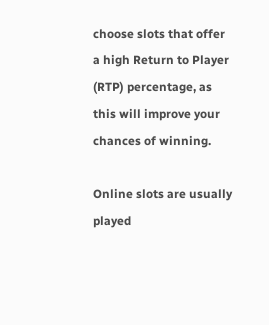choose slots that offer a high Return to Player (RTP) percentage, as this will improve your chances of winning.

Online slots are usually played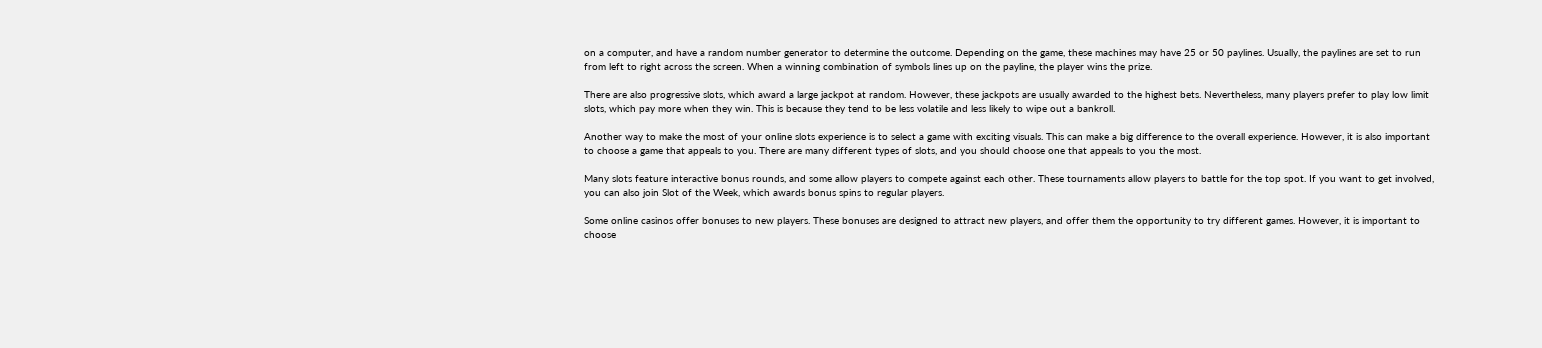on a computer, and have a random number generator to determine the outcome. Depending on the game, these machines may have 25 or 50 paylines. Usually, the paylines are set to run from left to right across the screen. When a winning combination of symbols lines up on the payline, the player wins the prize.

There are also progressive slots, which award a large jackpot at random. However, these jackpots are usually awarded to the highest bets. Nevertheless, many players prefer to play low limit slots, which pay more when they win. This is because they tend to be less volatile and less likely to wipe out a bankroll.

Another way to make the most of your online slots experience is to select a game with exciting visuals. This can make a big difference to the overall experience. However, it is also important to choose a game that appeals to you. There are many different types of slots, and you should choose one that appeals to you the most.

Many slots feature interactive bonus rounds, and some allow players to compete against each other. These tournaments allow players to battle for the top spot. If you want to get involved, you can also join Slot of the Week, which awards bonus spins to regular players.

Some online casinos offer bonuses to new players. These bonuses are designed to attract new players, and offer them the opportunity to try different games. However, it is important to choose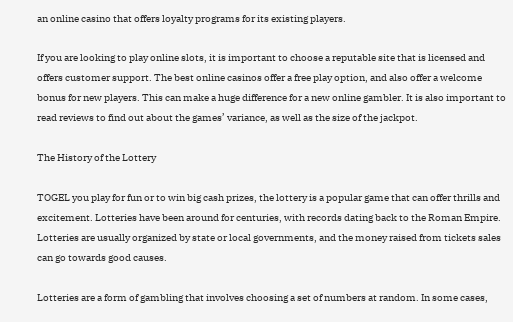an online casino that offers loyalty programs for its existing players.

If you are looking to play online slots, it is important to choose a reputable site that is licensed and offers customer support. The best online casinos offer a free play option, and also offer a welcome bonus for new players. This can make a huge difference for a new online gambler. It is also important to read reviews to find out about the games’ variance, as well as the size of the jackpot.

The History of the Lottery

TOGEL you play for fun or to win big cash prizes, the lottery is a popular game that can offer thrills and excitement. Lotteries have been around for centuries, with records dating back to the Roman Empire. Lotteries are usually organized by state or local governments, and the money raised from tickets sales can go towards good causes.

Lotteries are a form of gambling that involves choosing a set of numbers at random. In some cases,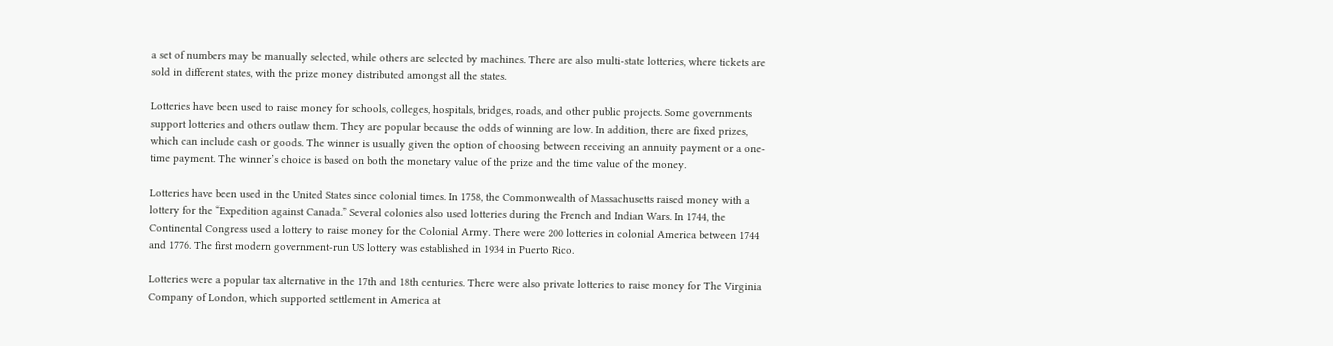a set of numbers may be manually selected, while others are selected by machines. There are also multi-state lotteries, where tickets are sold in different states, with the prize money distributed amongst all the states.

Lotteries have been used to raise money for schools, colleges, hospitals, bridges, roads, and other public projects. Some governments support lotteries and others outlaw them. They are popular because the odds of winning are low. In addition, there are fixed prizes, which can include cash or goods. The winner is usually given the option of choosing between receiving an annuity payment or a one-time payment. The winner’s choice is based on both the monetary value of the prize and the time value of the money.

Lotteries have been used in the United States since colonial times. In 1758, the Commonwealth of Massachusetts raised money with a lottery for the “Expedition against Canada.” Several colonies also used lotteries during the French and Indian Wars. In 1744, the Continental Congress used a lottery to raise money for the Colonial Army. There were 200 lotteries in colonial America between 1744 and 1776. The first modern government-run US lottery was established in 1934 in Puerto Rico.

Lotteries were a popular tax alternative in the 17th and 18th centuries. There were also private lotteries to raise money for The Virginia Company of London, which supported settlement in America at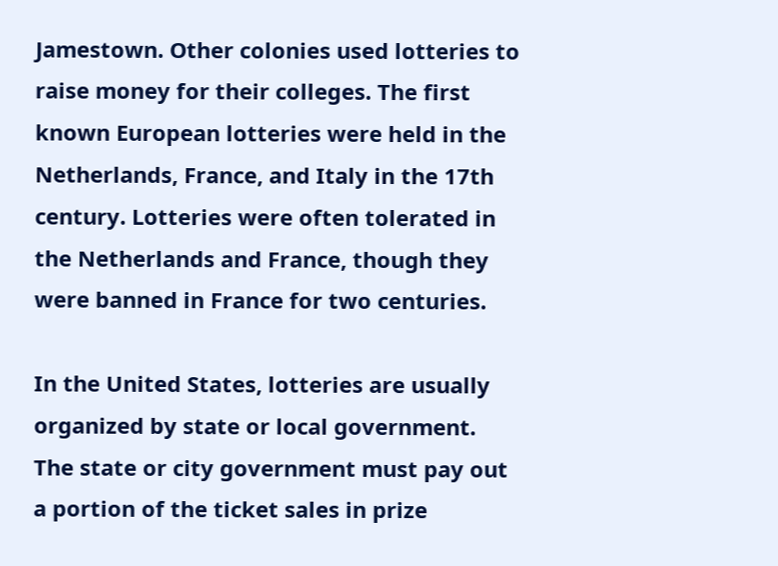Jamestown. Other colonies used lotteries to raise money for their colleges. The first known European lotteries were held in the Netherlands, France, and Italy in the 17th century. Lotteries were often tolerated in the Netherlands and France, though they were banned in France for two centuries.

In the United States, lotteries are usually organized by state or local government. The state or city government must pay out a portion of the ticket sales in prize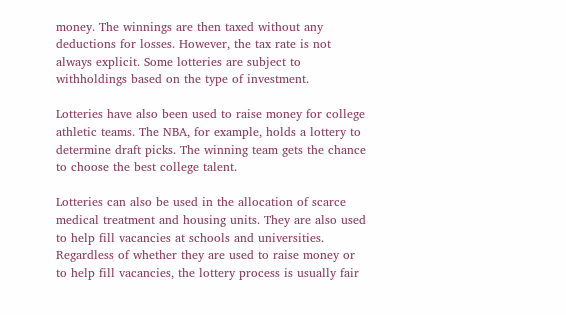money. The winnings are then taxed without any deductions for losses. However, the tax rate is not always explicit. Some lotteries are subject to withholdings based on the type of investment.

Lotteries have also been used to raise money for college athletic teams. The NBA, for example, holds a lottery to determine draft picks. The winning team gets the chance to choose the best college talent.

Lotteries can also be used in the allocation of scarce medical treatment and housing units. They are also used to help fill vacancies at schools and universities. Regardless of whether they are used to raise money or to help fill vacancies, the lottery process is usually fair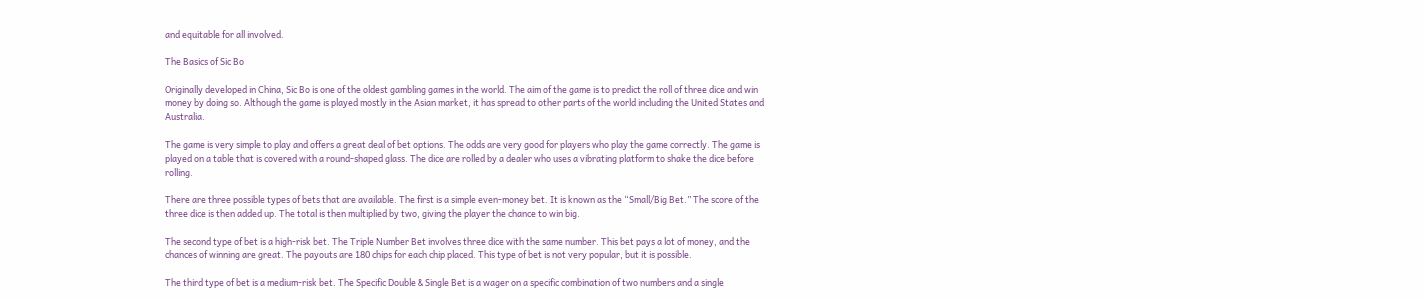and equitable for all involved.

The Basics of Sic Bo

Originally developed in China, Sic Bo is one of the oldest gambling games in the world. The aim of the game is to predict the roll of three dice and win money by doing so. Although the game is played mostly in the Asian market, it has spread to other parts of the world including the United States and Australia.

The game is very simple to play and offers a great deal of bet options. The odds are very good for players who play the game correctly. The game is played on a table that is covered with a round-shaped glass. The dice are rolled by a dealer who uses a vibrating platform to shake the dice before rolling.

There are three possible types of bets that are available. The first is a simple even-money bet. It is known as the “Small/Big Bet.” The score of the three dice is then added up. The total is then multiplied by two, giving the player the chance to win big.

The second type of bet is a high-risk bet. The Triple Number Bet involves three dice with the same number. This bet pays a lot of money, and the chances of winning are great. The payouts are 180 chips for each chip placed. This type of bet is not very popular, but it is possible.

The third type of bet is a medium-risk bet. The Specific Double & Single Bet is a wager on a specific combination of two numbers and a single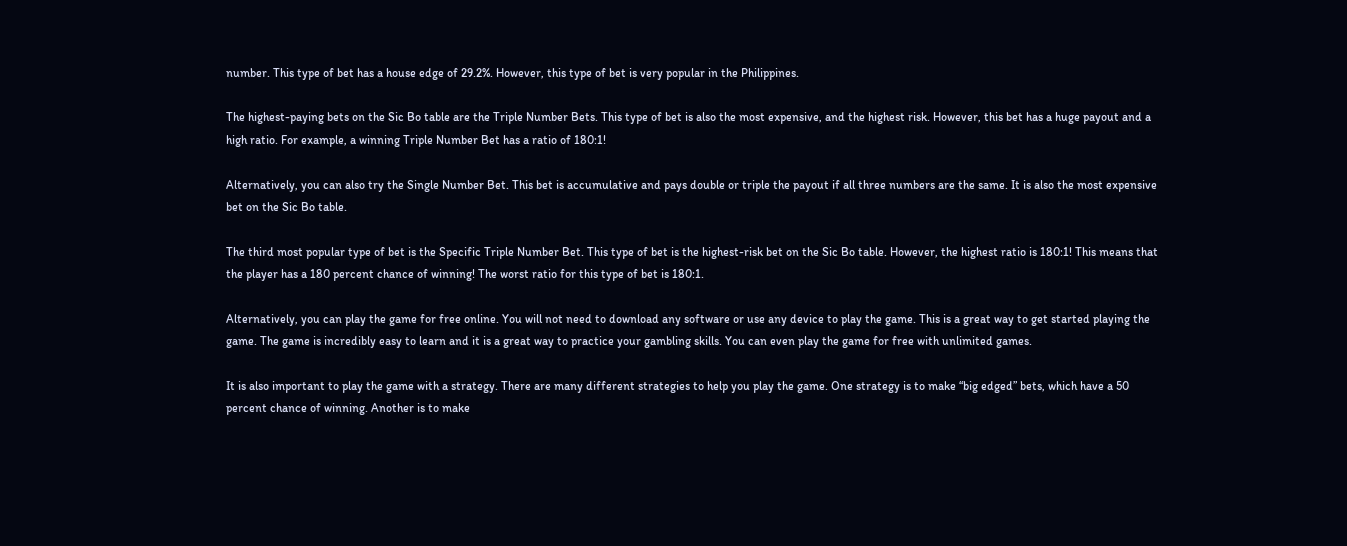number. This type of bet has a house edge of 29.2%. However, this type of bet is very popular in the Philippines.

The highest-paying bets on the Sic Bo table are the Triple Number Bets. This type of bet is also the most expensive, and the highest risk. However, this bet has a huge payout and a high ratio. For example, a winning Triple Number Bet has a ratio of 180:1!

Alternatively, you can also try the Single Number Bet. This bet is accumulative and pays double or triple the payout if all three numbers are the same. It is also the most expensive bet on the Sic Bo table.

The third most popular type of bet is the Specific Triple Number Bet. This type of bet is the highest-risk bet on the Sic Bo table. However, the highest ratio is 180:1! This means that the player has a 180 percent chance of winning! The worst ratio for this type of bet is 180:1.

Alternatively, you can play the game for free online. You will not need to download any software or use any device to play the game. This is a great way to get started playing the game. The game is incredibly easy to learn and it is a great way to practice your gambling skills. You can even play the game for free with unlimited games.

It is also important to play the game with a strategy. There are many different strategies to help you play the game. One strategy is to make “big edged” bets, which have a 50 percent chance of winning. Another is to make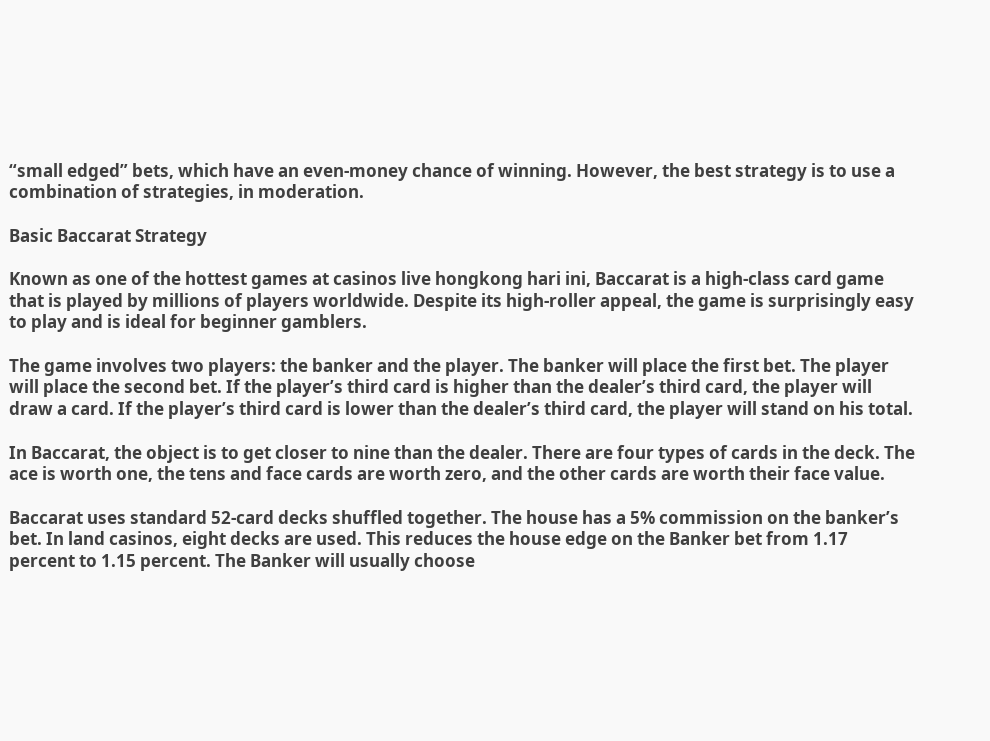“small edged” bets, which have an even-money chance of winning. However, the best strategy is to use a combination of strategies, in moderation.

Basic Baccarat Strategy

Known as one of the hottest games at casinos live hongkong hari ini, Baccarat is a high-class card game that is played by millions of players worldwide. Despite its high-roller appeal, the game is surprisingly easy to play and is ideal for beginner gamblers.

The game involves two players: the banker and the player. The banker will place the first bet. The player will place the second bet. If the player’s third card is higher than the dealer’s third card, the player will draw a card. If the player’s third card is lower than the dealer’s third card, the player will stand on his total.

In Baccarat, the object is to get closer to nine than the dealer. There are four types of cards in the deck. The ace is worth one, the tens and face cards are worth zero, and the other cards are worth their face value.

Baccarat uses standard 52-card decks shuffled together. The house has a 5% commission on the banker’s bet. In land casinos, eight decks are used. This reduces the house edge on the Banker bet from 1.17 percent to 1.15 percent. The Banker will usually choose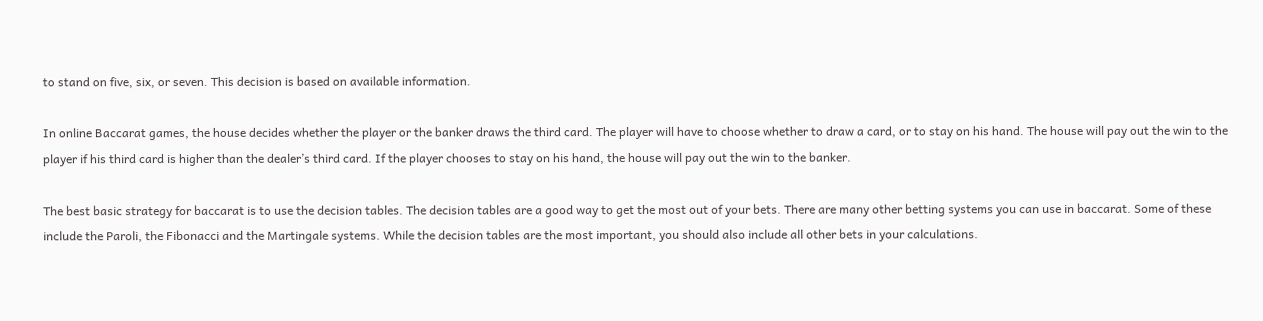to stand on five, six, or seven. This decision is based on available information.

In online Baccarat games, the house decides whether the player or the banker draws the third card. The player will have to choose whether to draw a card, or to stay on his hand. The house will pay out the win to the player if his third card is higher than the dealer’s third card. If the player chooses to stay on his hand, the house will pay out the win to the banker.

The best basic strategy for baccarat is to use the decision tables. The decision tables are a good way to get the most out of your bets. There are many other betting systems you can use in baccarat. Some of these include the Paroli, the Fibonacci and the Martingale systems. While the decision tables are the most important, you should also include all other bets in your calculations.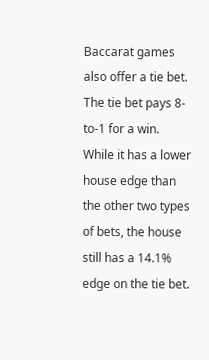Baccarat games also offer a tie bet. The tie bet pays 8-to-1 for a win. While it has a lower house edge than the other two types of bets, the house still has a 14.1% edge on the tie bet.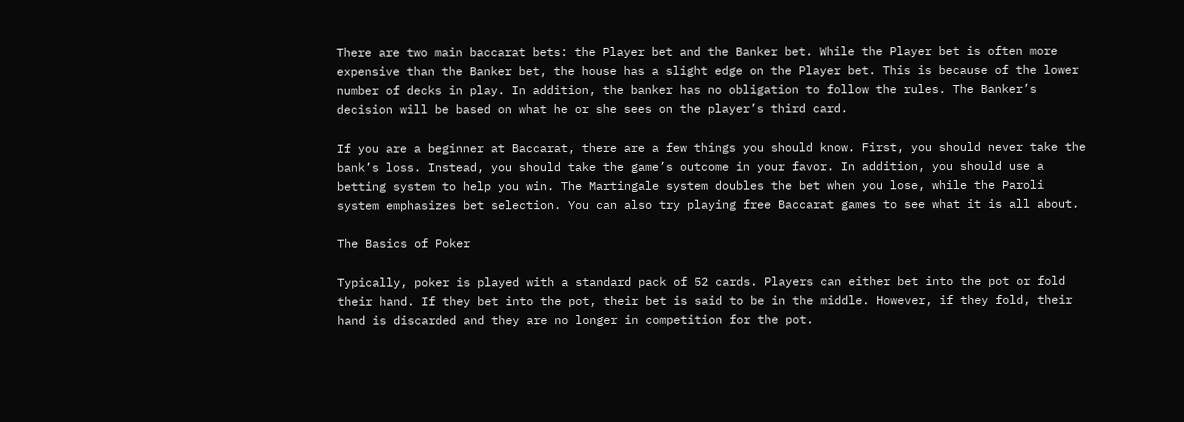There are two main baccarat bets: the Player bet and the Banker bet. While the Player bet is often more expensive than the Banker bet, the house has a slight edge on the Player bet. This is because of the lower number of decks in play. In addition, the banker has no obligation to follow the rules. The Banker’s decision will be based on what he or she sees on the player’s third card.

If you are a beginner at Baccarat, there are a few things you should know. First, you should never take the bank’s loss. Instead, you should take the game’s outcome in your favor. In addition, you should use a betting system to help you win. The Martingale system doubles the bet when you lose, while the Paroli system emphasizes bet selection. You can also try playing free Baccarat games to see what it is all about.

The Basics of Poker

Typically, poker is played with a standard pack of 52 cards. Players can either bet into the pot or fold their hand. If they bet into the pot, their bet is said to be in the middle. However, if they fold, their hand is discarded and they are no longer in competition for the pot.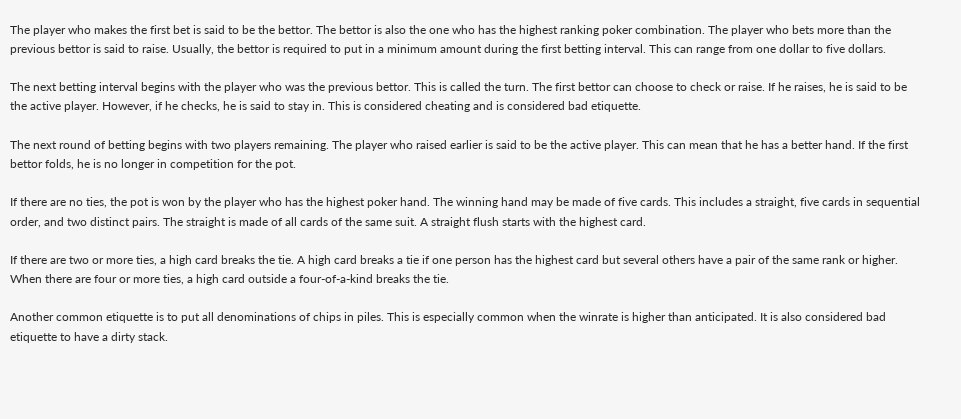The player who makes the first bet is said to be the bettor. The bettor is also the one who has the highest ranking poker combination. The player who bets more than the previous bettor is said to raise. Usually, the bettor is required to put in a minimum amount during the first betting interval. This can range from one dollar to five dollars.

The next betting interval begins with the player who was the previous bettor. This is called the turn. The first bettor can choose to check or raise. If he raises, he is said to be the active player. However, if he checks, he is said to stay in. This is considered cheating and is considered bad etiquette.

The next round of betting begins with two players remaining. The player who raised earlier is said to be the active player. This can mean that he has a better hand. If the first bettor folds, he is no longer in competition for the pot.

If there are no ties, the pot is won by the player who has the highest poker hand. The winning hand may be made of five cards. This includes a straight, five cards in sequential order, and two distinct pairs. The straight is made of all cards of the same suit. A straight flush starts with the highest card.

If there are two or more ties, a high card breaks the tie. A high card breaks a tie if one person has the highest card but several others have a pair of the same rank or higher. When there are four or more ties, a high card outside a four-of-a-kind breaks the tie.

Another common etiquette is to put all denominations of chips in piles. This is especially common when the winrate is higher than anticipated. It is also considered bad etiquette to have a dirty stack.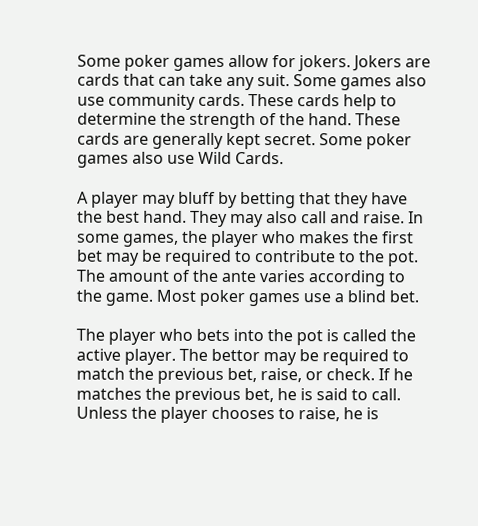Some poker games allow for jokers. Jokers are cards that can take any suit. Some games also use community cards. These cards help to determine the strength of the hand. These cards are generally kept secret. Some poker games also use Wild Cards.

A player may bluff by betting that they have the best hand. They may also call and raise. In some games, the player who makes the first bet may be required to contribute to the pot. The amount of the ante varies according to the game. Most poker games use a blind bet.

The player who bets into the pot is called the active player. The bettor may be required to match the previous bet, raise, or check. If he matches the previous bet, he is said to call. Unless the player chooses to raise, he is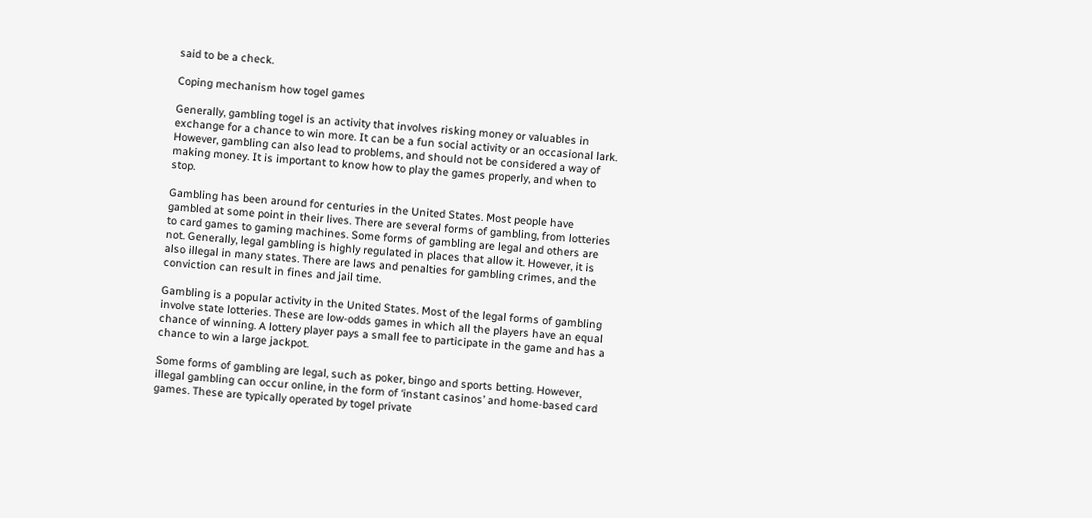said to be a check.

Coping mechanism how togel games

Generally, gambling togel is an activity that involves risking money or valuables in exchange for a chance to win more. It can be a fun social activity or an occasional lark. However, gambling can also lead to problems, and should not be considered a way of making money. It is important to know how to play the games properly, and when to stop.

Gambling has been around for centuries in the United States. Most people have gambled at some point in their lives. There are several forms of gambling, from lotteries to card games to gaming machines. Some forms of gambling are legal and others are not. Generally, legal gambling is highly regulated in places that allow it. However, it is also illegal in many states. There are laws and penalties for gambling crimes, and the conviction can result in fines and jail time.

Gambling is a popular activity in the United States. Most of the legal forms of gambling involve state lotteries. These are low-odds games in which all the players have an equal chance of winning. A lottery player pays a small fee to participate in the game and has a chance to win a large jackpot.

Some forms of gambling are legal, such as poker, bingo and sports betting. However, illegal gambling can occur online, in the form of ‘instant casinos’ and home-based card games. These are typically operated by togel private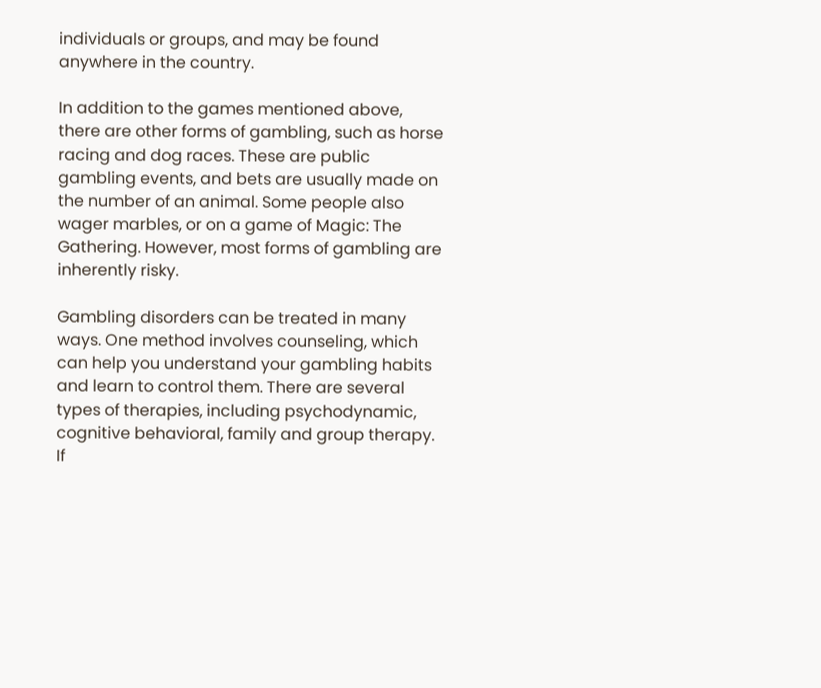individuals or groups, and may be found anywhere in the country.

In addition to the games mentioned above, there are other forms of gambling, such as horse racing and dog races. These are public gambling events, and bets are usually made on the number of an animal. Some people also wager marbles, or on a game of Magic: The Gathering. However, most forms of gambling are inherently risky.

Gambling disorders can be treated in many ways. One method involves counseling, which can help you understand your gambling habits and learn to control them. There are several types of therapies, including psychodynamic, cognitive behavioral, family and group therapy. If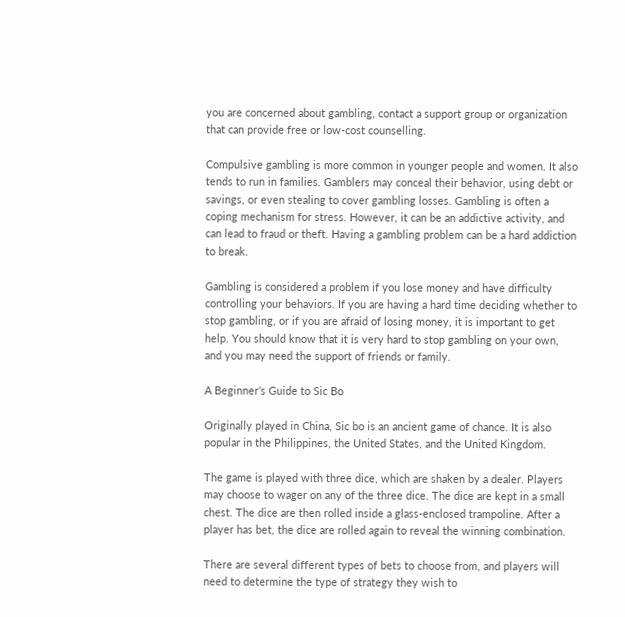you are concerned about gambling, contact a support group or organization that can provide free or low-cost counselling.

Compulsive gambling is more common in younger people and women. It also tends to run in families. Gamblers may conceal their behavior, using debt or savings, or even stealing to cover gambling losses. Gambling is often a coping mechanism for stress. However, it can be an addictive activity, and can lead to fraud or theft. Having a gambling problem can be a hard addiction to break.

Gambling is considered a problem if you lose money and have difficulty controlling your behaviors. If you are having a hard time deciding whether to stop gambling, or if you are afraid of losing money, it is important to get help. You should know that it is very hard to stop gambling on your own, and you may need the support of friends or family.

A Beginner’s Guide to Sic Bo

Originally played in China, Sic bo is an ancient game of chance. It is also popular in the Philippines, the United States, and the United Kingdom.

The game is played with three dice, which are shaken by a dealer. Players may choose to wager on any of the three dice. The dice are kept in a small chest. The dice are then rolled inside a glass-enclosed trampoline. After a player has bet, the dice are rolled again to reveal the winning combination.

There are several different types of bets to choose from, and players will need to determine the type of strategy they wish to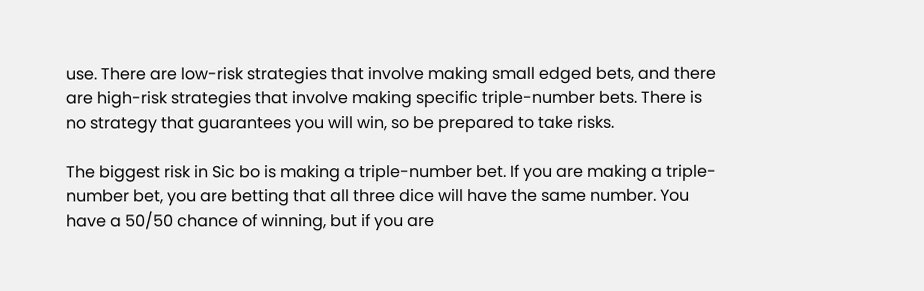use. There are low-risk strategies that involve making small edged bets, and there are high-risk strategies that involve making specific triple-number bets. There is no strategy that guarantees you will win, so be prepared to take risks.

The biggest risk in Sic bo is making a triple-number bet. If you are making a triple-number bet, you are betting that all three dice will have the same number. You have a 50/50 chance of winning, but if you are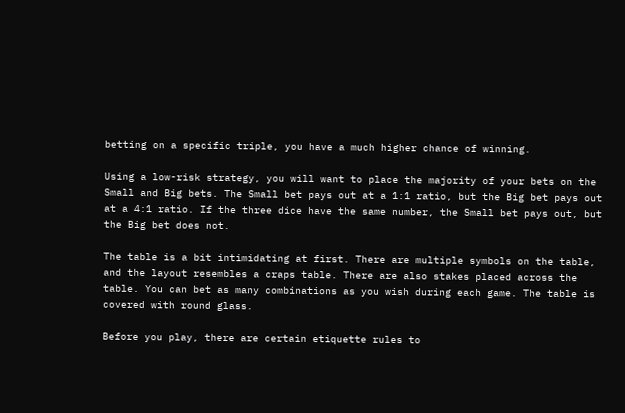betting on a specific triple, you have a much higher chance of winning.

Using a low-risk strategy, you will want to place the majority of your bets on the Small and Big bets. The Small bet pays out at a 1:1 ratio, but the Big bet pays out at a 4:1 ratio. If the three dice have the same number, the Small bet pays out, but the Big bet does not.

The table is a bit intimidating at first. There are multiple symbols on the table, and the layout resembles a craps table. There are also stakes placed across the table. You can bet as many combinations as you wish during each game. The table is covered with round glass.

Before you play, there are certain etiquette rules to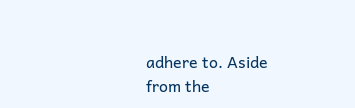adhere to. Aside from the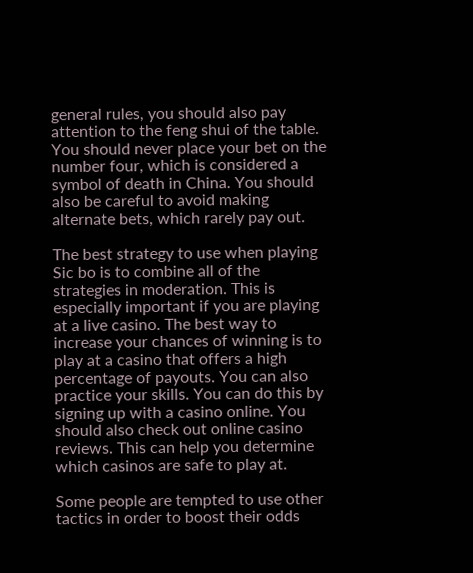general rules, you should also pay attention to the feng shui of the table. You should never place your bet on the number four, which is considered a symbol of death in China. You should also be careful to avoid making alternate bets, which rarely pay out.

The best strategy to use when playing Sic bo is to combine all of the strategies in moderation. This is especially important if you are playing at a live casino. The best way to increase your chances of winning is to play at a casino that offers a high percentage of payouts. You can also practice your skills. You can do this by signing up with a casino online. You should also check out online casino reviews. This can help you determine which casinos are safe to play at.

Some people are tempted to use other tactics in order to boost their odds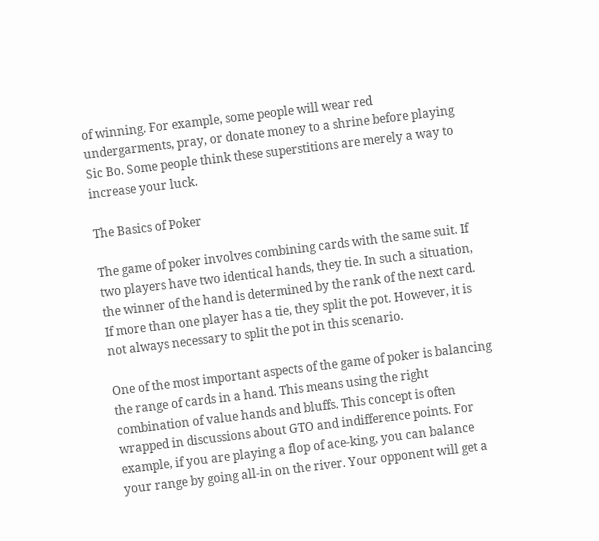of winning. For example, some people will wear red undergarments, pray, or donate money to a shrine before playing Sic Bo. Some people think these superstitions are merely a way to increase your luck.

The Basics of Poker

The game of poker involves combining cards with the same suit. If two players have two identical hands, they tie. In such a situation, the winner of the hand is determined by the rank of the next card. If more than one player has a tie, they split the pot. However, it is not always necessary to split the pot in this scenario.

One of the most important aspects of the game of poker is balancing the range of cards in a hand. This means using the right combination of value hands and bluffs. This concept is often wrapped in discussions about GTO and indifference points. For example, if you are playing a flop of ace-king, you can balance your range by going all-in on the river. Your opponent will get a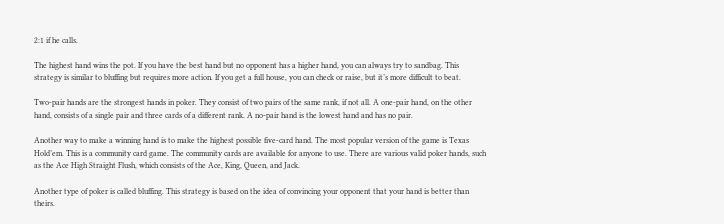2:1 if he calls.

The highest hand wins the pot. If you have the best hand but no opponent has a higher hand, you can always try to sandbag. This strategy is similar to bluffing but requires more action. If you get a full house, you can check or raise, but it’s more difficult to beat.

Two-pair hands are the strongest hands in poker. They consist of two pairs of the same rank, if not all. A one-pair hand, on the other hand, consists of a single pair and three cards of a different rank. A no-pair hand is the lowest hand and has no pair.

Another way to make a winning hand is to make the highest possible five-card hand. The most popular version of the game is Texas Hold’em. This is a community card game. The community cards are available for anyone to use. There are various valid poker hands, such as the Ace High Straight Flush, which consists of the Ace, King, Queen, and Jack.

Another type of poker is called bluffing. This strategy is based on the idea of convincing your opponent that your hand is better than theirs.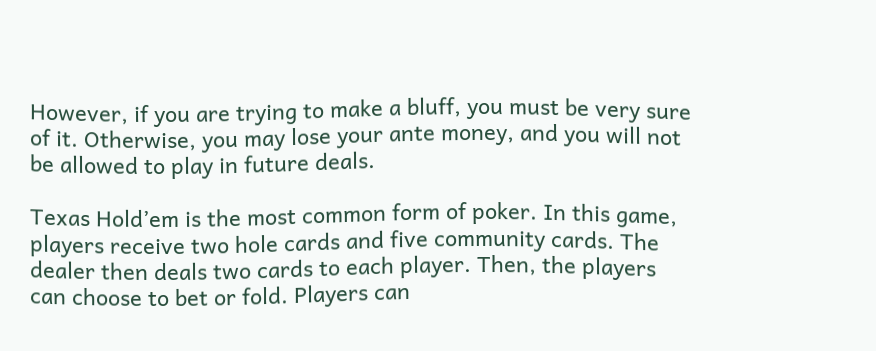However, if you are trying to make a bluff, you must be very sure of it. Otherwise, you may lose your ante money, and you will not be allowed to play in future deals.

Texas Hold’em is the most common form of poker. In this game, players receive two hole cards and five community cards. The dealer then deals two cards to each player. Then, the players can choose to bet or fold. Players can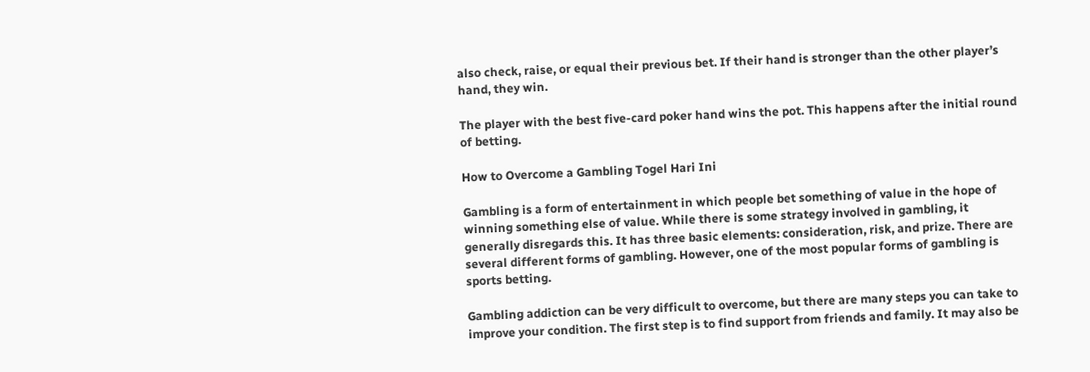also check, raise, or equal their previous bet. If their hand is stronger than the other player’s hand, they win.

The player with the best five-card poker hand wins the pot. This happens after the initial round of betting.

How to Overcome a Gambling Togel Hari Ini

Gambling is a form of entertainment in which people bet something of value in the hope of winning something else of value. While there is some strategy involved in gambling, it generally disregards this. It has three basic elements: consideration, risk, and prize. There are several different forms of gambling. However, one of the most popular forms of gambling is sports betting.

Gambling addiction can be very difficult to overcome, but there are many steps you can take to improve your condition. The first step is to find support from friends and family. It may also be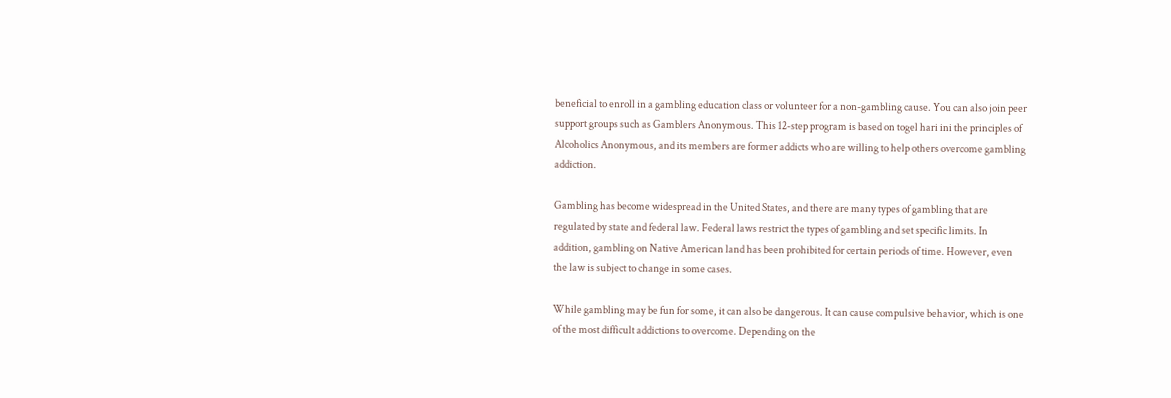beneficial to enroll in a gambling education class or volunteer for a non-gambling cause. You can also join peer support groups such as Gamblers Anonymous. This 12-step program is based on togel hari ini the principles of Alcoholics Anonymous, and its members are former addicts who are willing to help others overcome gambling addiction.

Gambling has become widespread in the United States, and there are many types of gambling that are regulated by state and federal law. Federal laws restrict the types of gambling and set specific limits. In addition, gambling on Native American land has been prohibited for certain periods of time. However, even the law is subject to change in some cases.

While gambling may be fun for some, it can also be dangerous. It can cause compulsive behavior, which is one of the most difficult addictions to overcome. Depending on the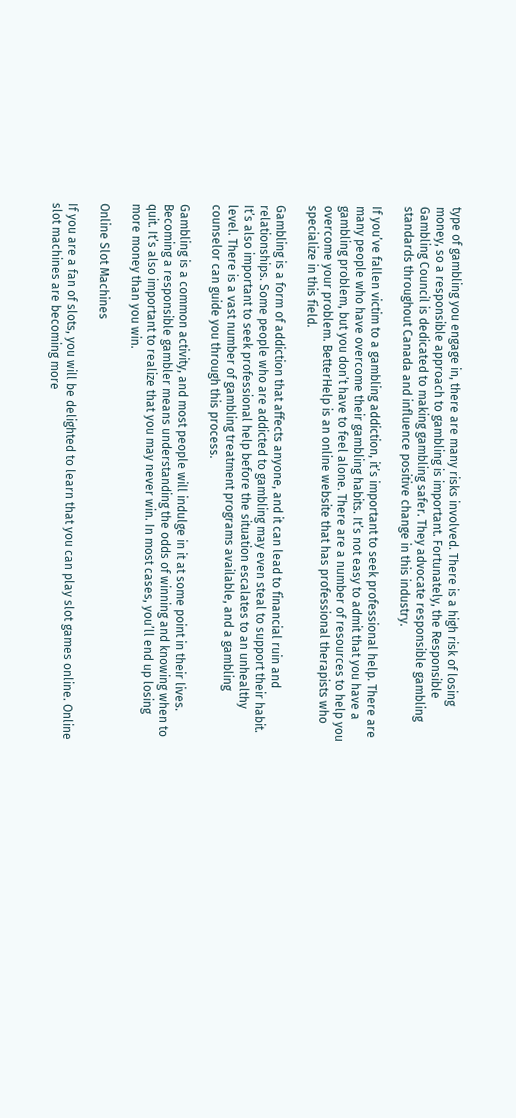type of gambling you engage in, there are many risks involved. There is a high risk of losing money, so a responsible approach to gambling is important. Fortunately, the Responsible Gambling Council is dedicated to making gambling safer. They advocate responsible gambling standards throughout Canada and influence positive change in this industry.

If you’ve fallen victim to a gambling addiction, it’s important to seek professional help. There are many people who have overcome their gambling habits. It’s not easy to admit that you have a gambling problem, but you don’t have to feel alone. There are a number of resources to help you overcome your problem. BetterHelp is an online website that has professional therapists who specialize in this field.

Gambling is a form of addiction that affects anyone, and it can lead to financial ruin and relationships. Some people who are addicted to gambling may even steal to support their habit. It’s also important to seek professional help before the situation escalates to an unhealthy level. There is a vast number of gambling treatment programs available, and a gambling counselor can guide you through this process.

Gambling is a common activity, and most people will indulge in it at some point in their lives. Becoming a responsible gambler means understanding the odds of winning and knowing when to quit. It’s also important to realize that you may never win. In most cases, you’ll end up losing more money than you win.

Online Slot Machines

If you are a fan of slots, you will be delighted to learn that you can play slot games online. Online slot machines are becoming more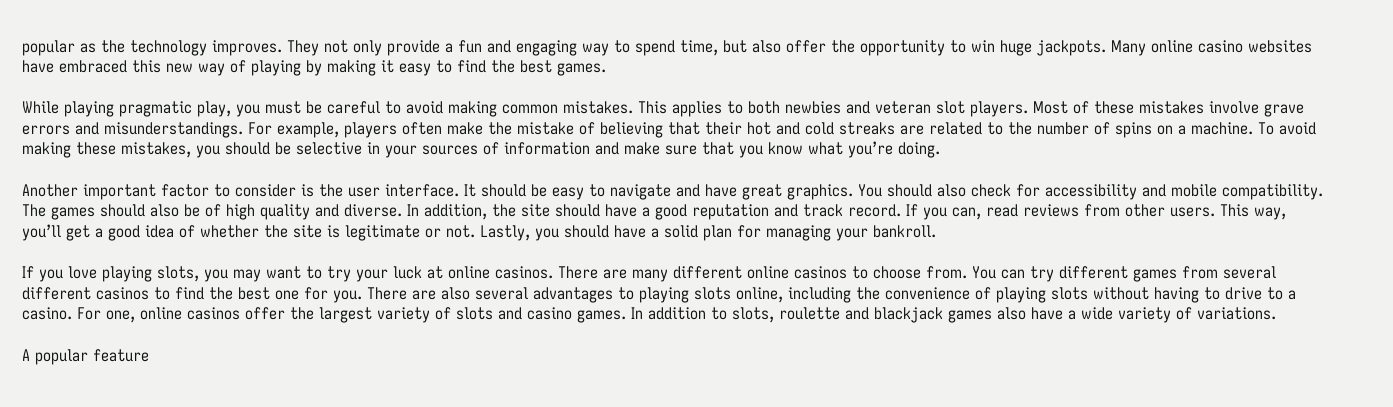popular as the technology improves. They not only provide a fun and engaging way to spend time, but also offer the opportunity to win huge jackpots. Many online casino websites have embraced this new way of playing by making it easy to find the best games.

While playing pragmatic play, you must be careful to avoid making common mistakes. This applies to both newbies and veteran slot players. Most of these mistakes involve grave errors and misunderstandings. For example, players often make the mistake of believing that their hot and cold streaks are related to the number of spins on a machine. To avoid making these mistakes, you should be selective in your sources of information and make sure that you know what you’re doing.

Another important factor to consider is the user interface. It should be easy to navigate and have great graphics. You should also check for accessibility and mobile compatibility. The games should also be of high quality and diverse. In addition, the site should have a good reputation and track record. If you can, read reviews from other users. This way, you’ll get a good idea of whether the site is legitimate or not. Lastly, you should have a solid plan for managing your bankroll.

If you love playing slots, you may want to try your luck at online casinos. There are many different online casinos to choose from. You can try different games from several different casinos to find the best one for you. There are also several advantages to playing slots online, including the convenience of playing slots without having to drive to a casino. For one, online casinos offer the largest variety of slots and casino games. In addition to slots, roulette and blackjack games also have a wide variety of variations.

A popular feature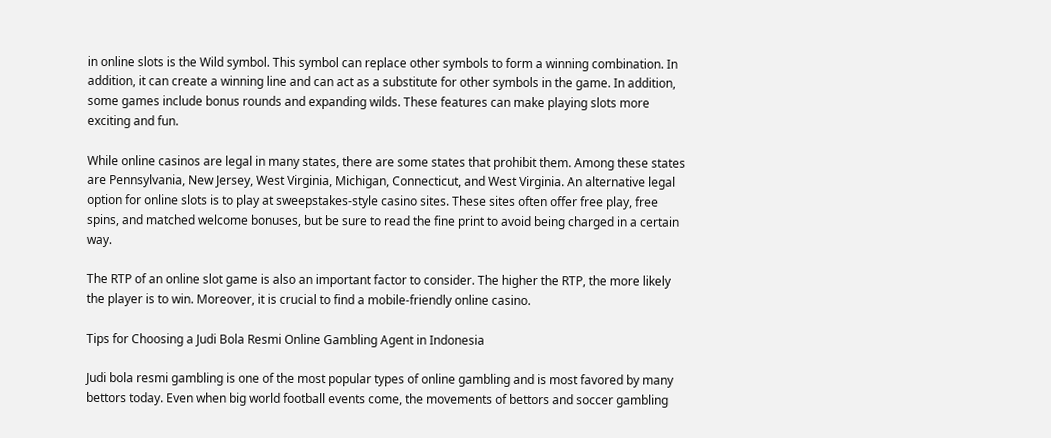in online slots is the Wild symbol. This symbol can replace other symbols to form a winning combination. In addition, it can create a winning line and can act as a substitute for other symbols in the game. In addition, some games include bonus rounds and expanding wilds. These features can make playing slots more exciting and fun.

While online casinos are legal in many states, there are some states that prohibit them. Among these states are Pennsylvania, New Jersey, West Virginia, Michigan, Connecticut, and West Virginia. An alternative legal option for online slots is to play at sweepstakes-style casino sites. These sites often offer free play, free spins, and matched welcome bonuses, but be sure to read the fine print to avoid being charged in a certain way.

The RTP of an online slot game is also an important factor to consider. The higher the RTP, the more likely the player is to win. Moreover, it is crucial to find a mobile-friendly online casino.

Tips for Choosing a Judi Bola Resmi Online Gambling Agent in Indonesia

Judi bola resmi gambling is one of the most popular types of online gambling and is most favored by many bettors today. Even when big world football events come, the movements of bettors and soccer gambling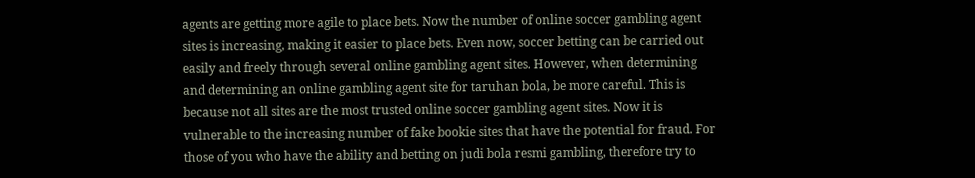agents are getting more agile to place bets. Now the number of online soccer gambling agent sites is increasing, making it easier to place bets. Even now, soccer betting can be carried out easily and freely through several online gambling agent sites. However, when determining and determining an online gambling agent site for taruhan bola, be more careful. This is because not all sites are the most trusted online soccer gambling agent sites. Now it is vulnerable to the increasing number of fake bookie sites that have the potential for fraud. For those of you who have the ability and betting on judi bola resmi gambling, therefore try to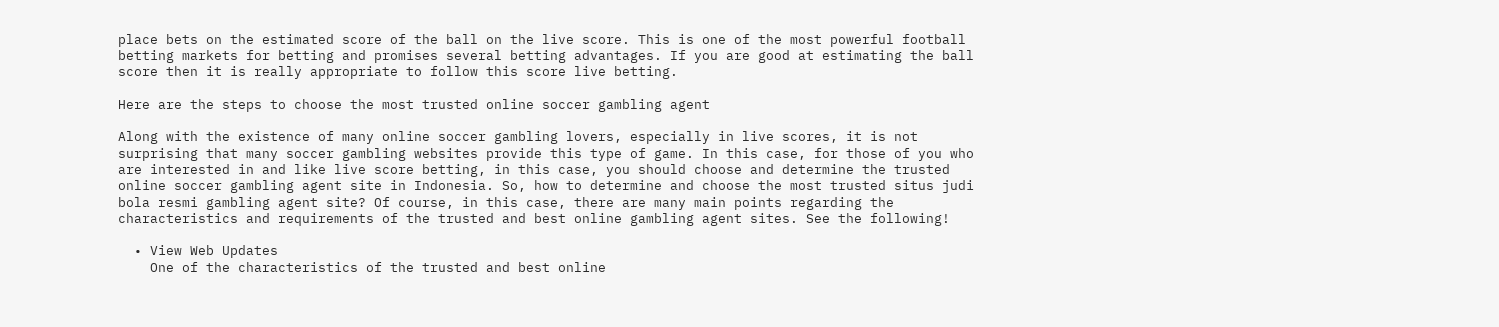place bets on the estimated score of the ball on the live score. This is one of the most powerful football betting markets for betting and promises several betting advantages. If you are good at estimating the ball score then it is really appropriate to follow this score live betting.

Here are the steps to choose the most trusted online soccer gambling agent

Along with the existence of many online soccer gambling lovers, especially in live scores, it is not surprising that many soccer gambling websites provide this type of game. In this case, for those of you who are interested in and like live score betting, in this case, you should choose and determine the trusted online soccer gambling agent site in Indonesia. So, how to determine and choose the most trusted situs judi bola resmi gambling agent site? Of course, in this case, there are many main points regarding the characteristics and requirements of the trusted and best online gambling agent sites. See the following!

  • View Web Updates
    One of the characteristics of the trusted and best online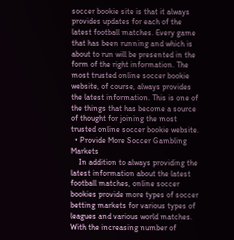soccer bookie site is that it always provides updates for each of the latest football matches. Every game that has been running and which is about to run will be presented in the form of the right information. The most trusted online soccer bookie website, of course, always provides the latest information. This is one of the things that has become a source of thought for joining the most trusted online soccer bookie website.
  • Provide More Soccer Gambling Markets
    In addition to always providing the latest information about the latest football matches, online soccer bookies provide more types of soccer betting markets for various types of leagues and various world matches. With the increasing number of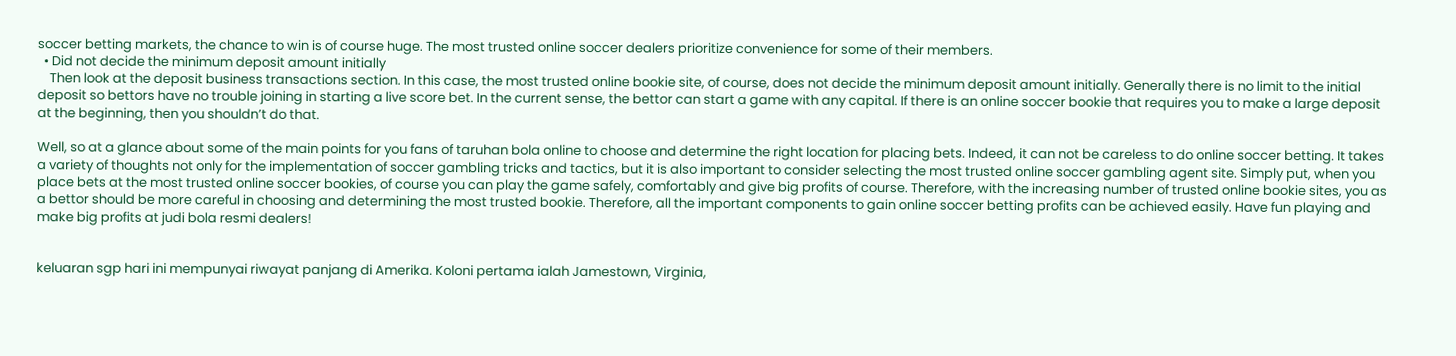soccer betting markets, the chance to win is of course huge. The most trusted online soccer dealers prioritize convenience for some of their members.
  • Did not decide the minimum deposit amount initially
    Then look at the deposit business transactions section. In this case, the most trusted online bookie site, of course, does not decide the minimum deposit amount initially. Generally there is no limit to the initial deposit so bettors have no trouble joining in starting a live score bet. In the current sense, the bettor can start a game with any capital. If there is an online soccer bookie that requires you to make a large deposit at the beginning, then you shouldn’t do that.

Well, so at a glance about some of the main points for you fans of taruhan bola online to choose and determine the right location for placing bets. Indeed, it can not be careless to do online soccer betting. It takes a variety of thoughts not only for the implementation of soccer gambling tricks and tactics, but it is also important to consider selecting the most trusted online soccer gambling agent site. Simply put, when you place bets at the most trusted online soccer bookies, of course you can play the game safely, comfortably and give big profits of course. Therefore, with the increasing number of trusted online bookie sites, you as a bettor should be more careful in choosing and determining the most trusted bookie. Therefore, all the important components to gain online soccer betting profits can be achieved easily. Have fun playing and make big profits at judi bola resmi dealers!


keluaran sgp hari ini mempunyai riwayat panjang di Amerika. Koloni pertama ialah Jamestown, Virginia,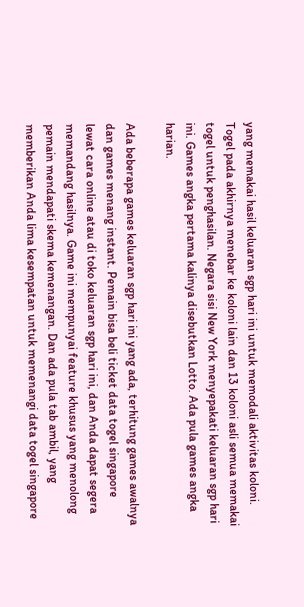yang memakai hasil keluaran sgp hari ini untuk memodali aktivitas koloni. Togel pada akhirnya menebar ke koloni lain dan 13 koloni asli semua memakai togel untuk penghasilan. Negara sisi New York menyepakati keluaran sgp hari ini. Games angka pertama kalinya disebutkan Lotto. Ada pula games angka harian.

Ada beberapa games keluaran sgp hari ini yang ada, terhitung games awalnya dan games menang instant. Pemain bisa beli ticket data togel singapore lewat cara online atau di toko keluaran sgp hari ini, dan Anda dapat segera memandang hasilnya. Game ini mempunyai feature khusus yang menolong pemain mendapati skema kemenangan. Dan ada pula tab ambil, yang memberikan Anda lima kesempatan untuk memenangi data togel singapore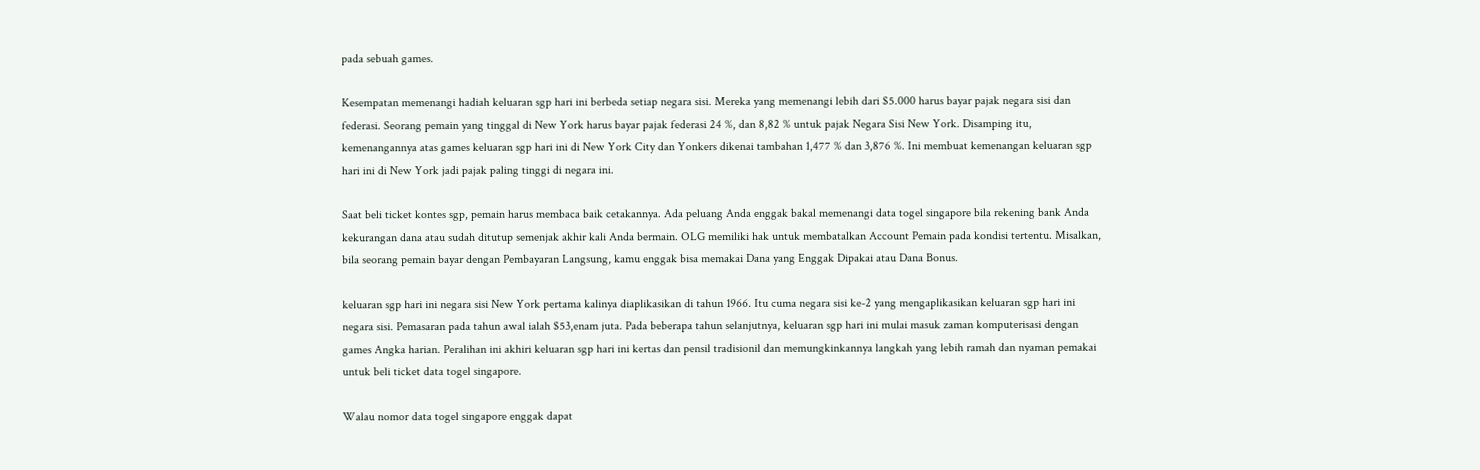pada sebuah games.

Kesempatan memenangi hadiah keluaran sgp hari ini berbeda setiap negara sisi. Mereka yang memenangi lebih dari $5.000 harus bayar pajak negara sisi dan federasi. Seorang pemain yang tinggal di New York harus bayar pajak federasi 24 %, dan 8,82 % untuk pajak Negara Sisi New York. Disamping itu, kemenangannya atas games keluaran sgp hari ini di New York City dan Yonkers dikenai tambahan 1,477 % dan 3,876 %. Ini membuat kemenangan keluaran sgp hari ini di New York jadi pajak paling tinggi di negara ini.

Saat beli ticket kontes sgp, pemain harus membaca baik cetakannya. Ada peluang Anda enggak bakal memenangi data togel singapore bila rekening bank Anda kekurangan dana atau sudah ditutup semenjak akhir kali Anda bermain. OLG memiliki hak untuk membatalkan Account Pemain pada kondisi tertentu. Misalkan, bila seorang pemain bayar dengan Pembayaran Langsung, kamu enggak bisa memakai Dana yang Enggak Dipakai atau Dana Bonus.

keluaran sgp hari ini negara sisi New York pertama kalinya diaplikasikan di tahun 1966. Itu cuma negara sisi ke-2 yang mengaplikasikan keluaran sgp hari ini negara sisi. Pemasaran pada tahun awal ialah $53,enam juta. Pada beberapa tahun selanjutnya, keluaran sgp hari ini mulai masuk zaman komputerisasi dengan games Angka harian. Peralihan ini akhiri keluaran sgp hari ini kertas dan pensil tradisionil dan memungkinkannya langkah yang lebih ramah dan nyaman pemakai untuk beli ticket data togel singapore.

Walau nomor data togel singapore enggak dapat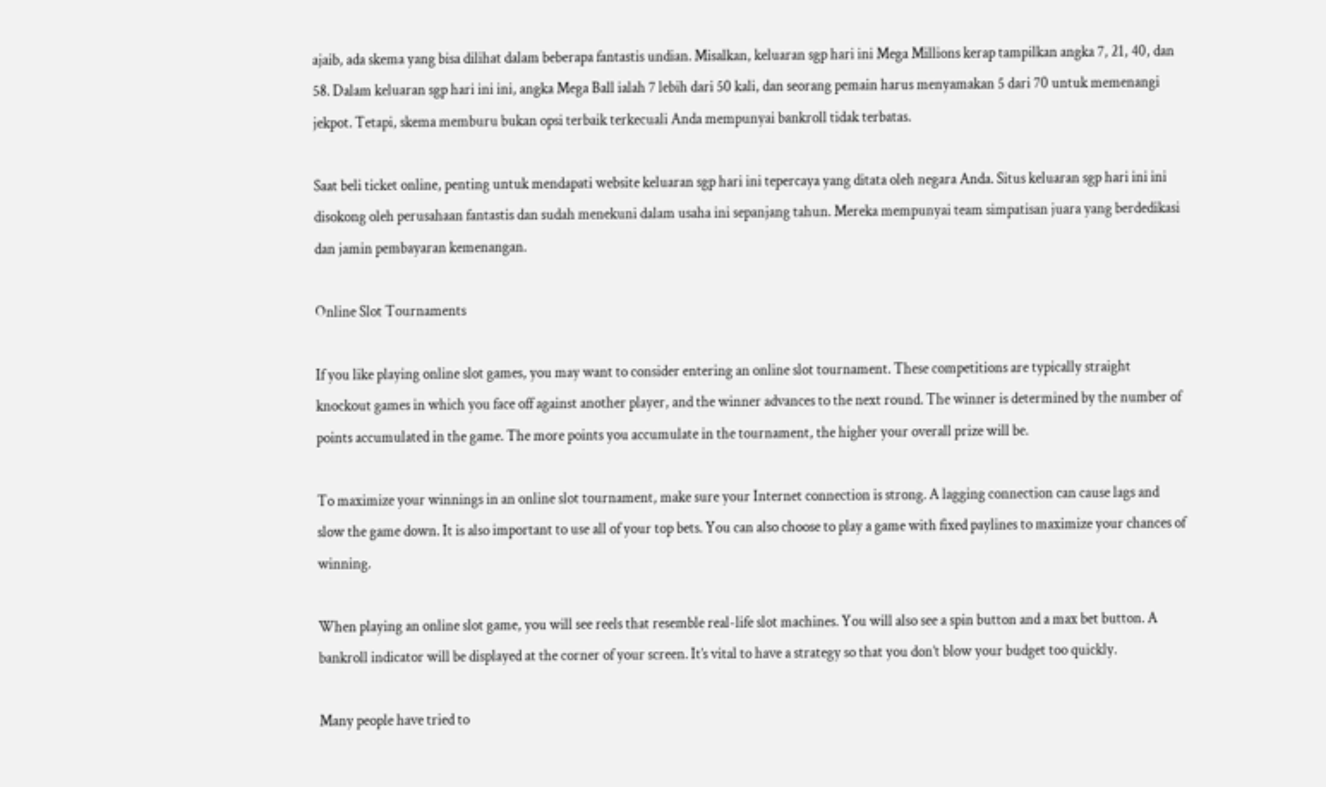ajaib, ada skema yang bisa dilihat dalam beberapa fantastis undian. Misalkan, keluaran sgp hari ini Mega Millions kerap tampilkan angka 7, 21, 40, dan 58. Dalam keluaran sgp hari ini ini, angka Mega Ball ialah 7 lebih dari 50 kali, dan seorang pemain harus menyamakan 5 dari 70 untuk memenangi jekpot. Tetapi, skema memburu bukan opsi terbaik terkecuali Anda mempunyai bankroll tidak terbatas.

Saat beli ticket online, penting untuk mendapati website keluaran sgp hari ini tepercaya yang ditata oleh negara Anda. Situs keluaran sgp hari ini ini disokong oleh perusahaan fantastis dan sudah menekuni dalam usaha ini sepanjang tahun. Mereka mempunyai team simpatisan juara yang berdedikasi dan jamin pembayaran kemenangan.

Online Slot Tournaments

If you like playing online slot games, you may want to consider entering an online slot tournament. These competitions are typically straight knockout games in which you face off against another player, and the winner advances to the next round. The winner is determined by the number of points accumulated in the game. The more points you accumulate in the tournament, the higher your overall prize will be.

To maximize your winnings in an online slot tournament, make sure your Internet connection is strong. A lagging connection can cause lags and slow the game down. It is also important to use all of your top bets. You can also choose to play a game with fixed paylines to maximize your chances of winning.

When playing an online slot game, you will see reels that resemble real-life slot machines. You will also see a spin button and a max bet button. A bankroll indicator will be displayed at the corner of your screen. It’s vital to have a strategy so that you don’t blow your budget too quickly.

Many people have tried to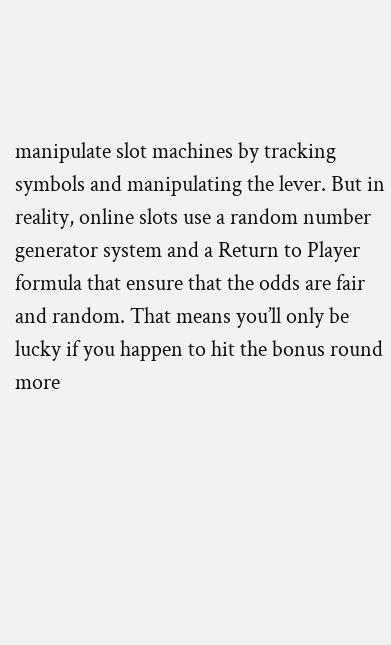manipulate slot machines by tracking symbols and manipulating the lever. But in reality, online slots use a random number generator system and a Return to Player formula that ensure that the odds are fair and random. That means you’ll only be lucky if you happen to hit the bonus round more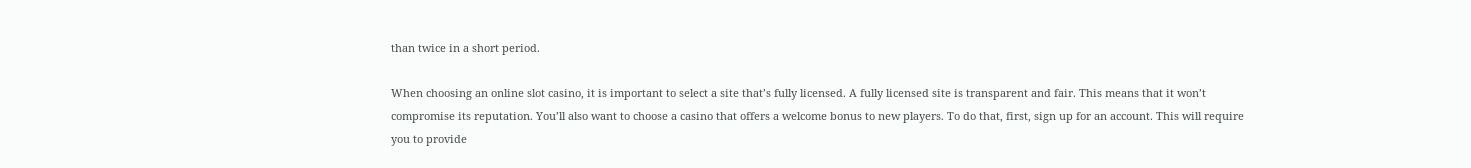than twice in a short period.

When choosing an online slot casino, it is important to select a site that’s fully licensed. A fully licensed site is transparent and fair. This means that it won’t compromise its reputation. You’ll also want to choose a casino that offers a welcome bonus to new players. To do that, first, sign up for an account. This will require you to provide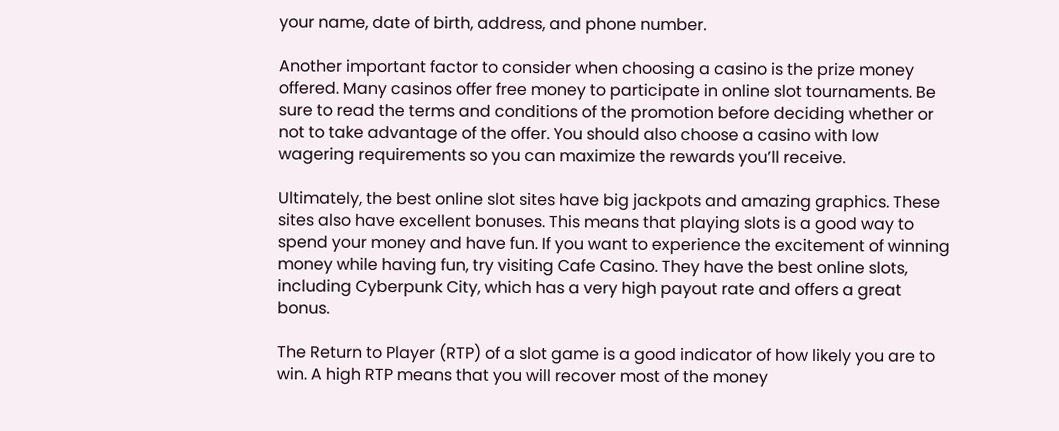your name, date of birth, address, and phone number.

Another important factor to consider when choosing a casino is the prize money offered. Many casinos offer free money to participate in online slot tournaments. Be sure to read the terms and conditions of the promotion before deciding whether or not to take advantage of the offer. You should also choose a casino with low wagering requirements so you can maximize the rewards you’ll receive.

Ultimately, the best online slot sites have big jackpots and amazing graphics. These sites also have excellent bonuses. This means that playing slots is a good way to spend your money and have fun. If you want to experience the excitement of winning money while having fun, try visiting Cafe Casino. They have the best online slots, including Cyberpunk City, which has a very high payout rate and offers a great bonus.

The Return to Player (RTP) of a slot game is a good indicator of how likely you are to win. A high RTP means that you will recover most of the money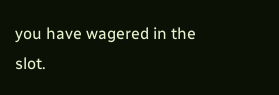you have wagered in the slot.